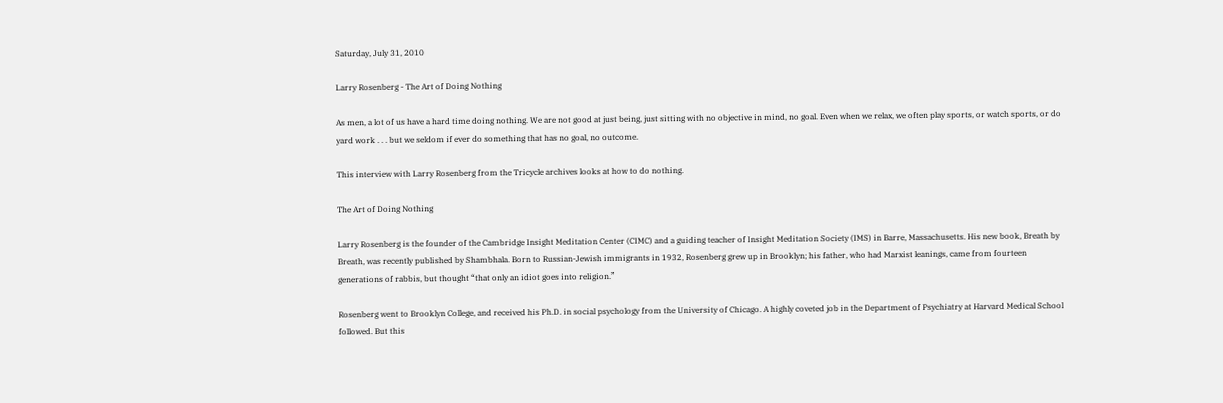Saturday, July 31, 2010

Larry Rosenberg - The Art of Doing Nothing

As men, a lot of us have a hard time doing nothing. We are not good at just being, just sitting with no objective in mind, no goal. Even when we relax, we often play sports, or watch sports, or do yard work . . . but we seldom if ever do something that has no goal, no outcome.

This interview with Larry Rosenberg from the Tricycle archives looks at how to do nothing.

The Art of Doing Nothing

Larry Rosenberg is the founder of the Cambridge Insight Meditation Center (CIMC) and a guiding teacher of Insight Meditation Society (IMS) in Barre, Massachusetts. His new book, Breath by Breath, was recently published by Shambhala. Born to Russian-Jewish immigrants in 1932, Rosenberg grew up in Brooklyn; his father, who had Marxist leanings, came from fourteen generations of rabbis, but thought “that only an idiot goes into religion.”

Rosenberg went to Brooklyn College, and received his Ph.D. in social psychology from the University of Chicago. A highly coveted job in the Department of Psychiatry at Harvard Medical School followed. But this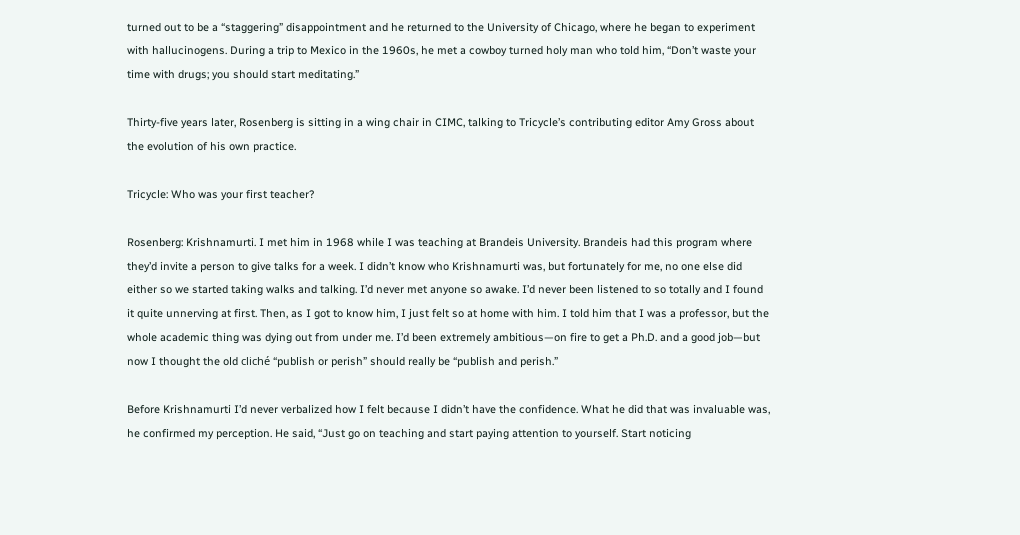turned out to be a “staggering” disappointment and he returned to the University of Chicago, where he began to experiment with hallucinogens. During a trip to Mexico in the 1960s, he met a cowboy turned holy man who told him, “Don’t waste your time with drugs; you should start meditating.”

Thirty-five years later, Rosenberg is sitting in a wing chair in CIMC, talking to Tricycle’s contributing editor Amy Gross about the evolution of his own practice.

Tricycle: Who was your first teacher?

Rosenberg: Krishnamurti. I met him in 1968 while I was teaching at Brandeis University. Brandeis had this program where they’d invite a person to give talks for a week. I didn’t know who Krishnamurti was, but fortunately for me, no one else did either so we started taking walks and talking. I’d never met anyone so awake. I’d never been listened to so totally and I found it quite unnerving at first. Then, as I got to know him, I just felt so at home with him. I told him that I was a professor, but the whole academic thing was dying out from under me. I’d been extremely ambitious—on fire to get a Ph.D. and a good job—but now I thought the old cliché “publish or perish” should really be “publish and perish.”

Before Krishnamurti I’d never verbalized how I felt because I didn’t have the confidence. What he did that was invaluable was, he confirmed my perception. He said, “Just go on teaching and start paying attention to yourself. Start noticing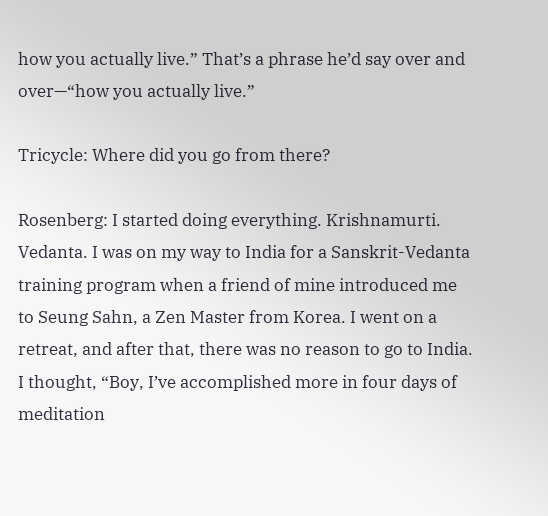how you actually live.” That’s a phrase he’d say over and over—“how you actually live.”

Tricycle: Where did you go from there?

Rosenberg: I started doing everything. Krishnamurti. Vedanta. I was on my way to India for a Sanskrit-Vedanta training program when a friend of mine introduced me to Seung Sahn, a Zen Master from Korea. I went on a retreat, and after that, there was no reason to go to India. I thought, “Boy, I’ve accomplished more in four days of meditation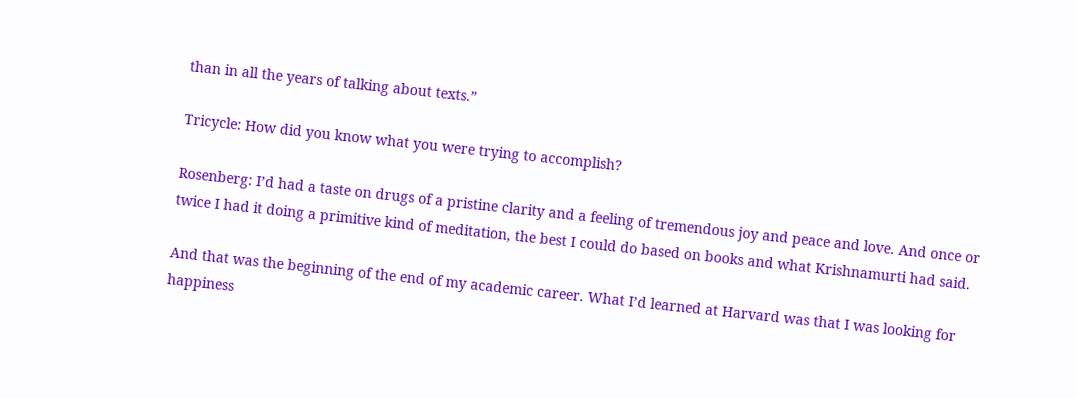than in all the years of talking about texts.”

Tricycle: How did you know what you were trying to accomplish?

Rosenberg: I’d had a taste on drugs of a pristine clarity and a feeling of tremendous joy and peace and love. And once or twice I had it doing a primitive kind of meditation, the best I could do based on books and what Krishnamurti had said.

And that was the beginning of the end of my academic career. What I’d learned at Harvard was that I was looking for happiness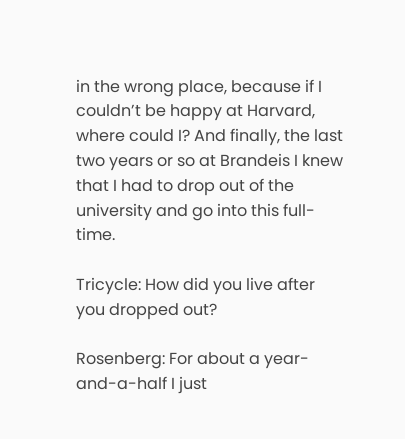in the wrong place, because if I couldn’t be happy at Harvard, where could I? And finally, the last two years or so at Brandeis I knew that I had to drop out of the university and go into this full-time.

Tricycle: How did you live after you dropped out?

Rosenberg: For about a year-and-a-half I just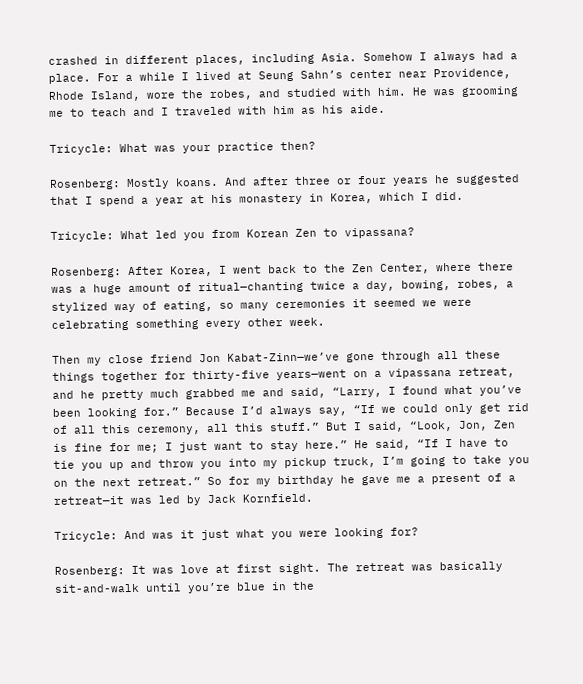crashed in different places, including Asia. Somehow I always had a place. For a while I lived at Seung Sahn’s center near Providence, Rhode Island, wore the robes, and studied with him. He was grooming me to teach and I traveled with him as his aide.

Tricycle: What was your practice then?

Rosenberg: Mostly koans. And after three or four years he suggested that I spend a year at his monastery in Korea, which I did.

Tricycle: What led you from Korean Zen to vipassana?

Rosenberg: After Korea, I went back to the Zen Center, where there was a huge amount of ritual—chanting twice a day, bowing, robes, a stylized way of eating, so many ceremonies it seemed we were celebrating something every other week.

Then my close friend Jon Kabat-Zinn—we’ve gone through all these things together for thirty-five years—went on a vipassana retreat, and he pretty much grabbed me and said, “Larry, I found what you’ve been looking for.” Because I’d always say, “If we could only get rid of all this ceremony, all this stuff.” But I said, “Look, Jon, Zen is fine for me; I just want to stay here.” He said, “If I have to tie you up and throw you into my pickup truck, I’m going to take you on the next retreat.” So for my birthday he gave me a present of a retreat—it was led by Jack Kornfield.

Tricycle: And was it just what you were looking for?

Rosenberg: It was love at first sight. The retreat was basically sit-and-walk until you’re blue in the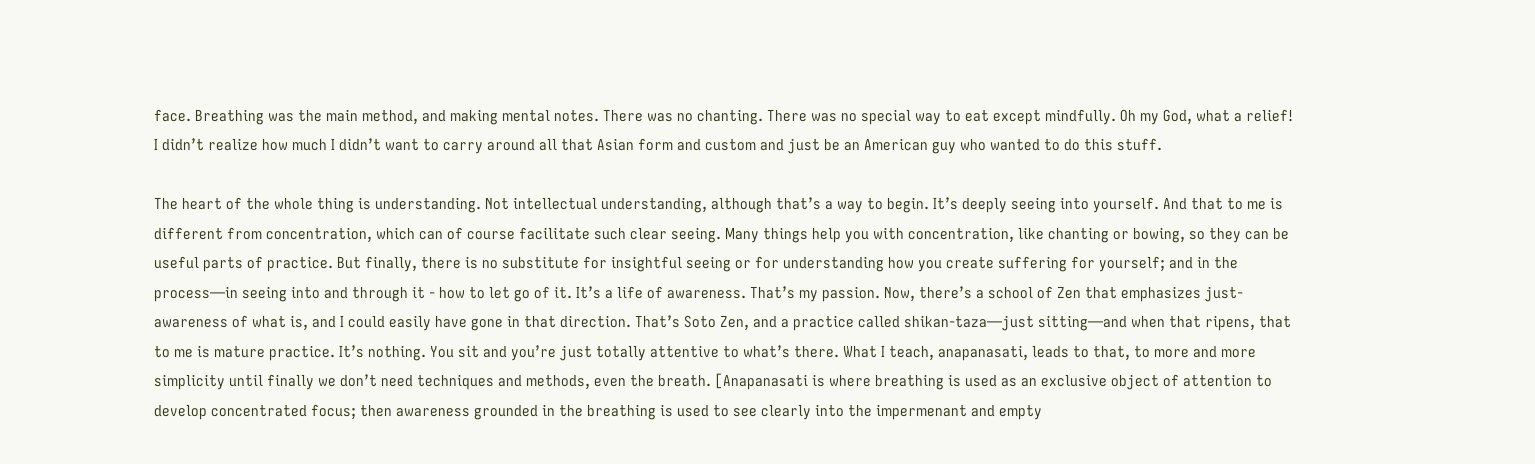face. Breathing was the main method, and making mental notes. There was no chanting. There was no special way to eat except mindfully. Oh my God, what a relief! I didn’t realize how much I didn’t want to carry around all that Asian form and custom and just be an American guy who wanted to do this stuff.

The heart of the whole thing is understanding. Not intellectual understanding, although that’s a way to begin. It’s deeply seeing into yourself. And that to me is different from concentration, which can of course facilitate such clear seeing. Many things help you with concentration, like chanting or bowing, so they can be useful parts of practice. But finally, there is no substitute for insightful seeing or for understanding how you create suffering for yourself; and in the process—in seeing into and through it - how to let go of it. It’s a life of awareness. That’s my passion. Now, there’s a school of Zen that emphasizes just-awareness of what is, and I could easily have gone in that direction. That’s Soto Zen, and a practice called shikan-taza—just sitting—and when that ripens, that to me is mature practice. It’s nothing. You sit and you’re just totally attentive to what’s there. What I teach, anapanasati, leads to that, to more and more simplicity until finally we don’t need techniques and methods, even the breath. [Anapanasati is where breathing is used as an exclusive object of attention to develop concentrated focus; then awareness grounded in the breathing is used to see clearly into the impermenant and empty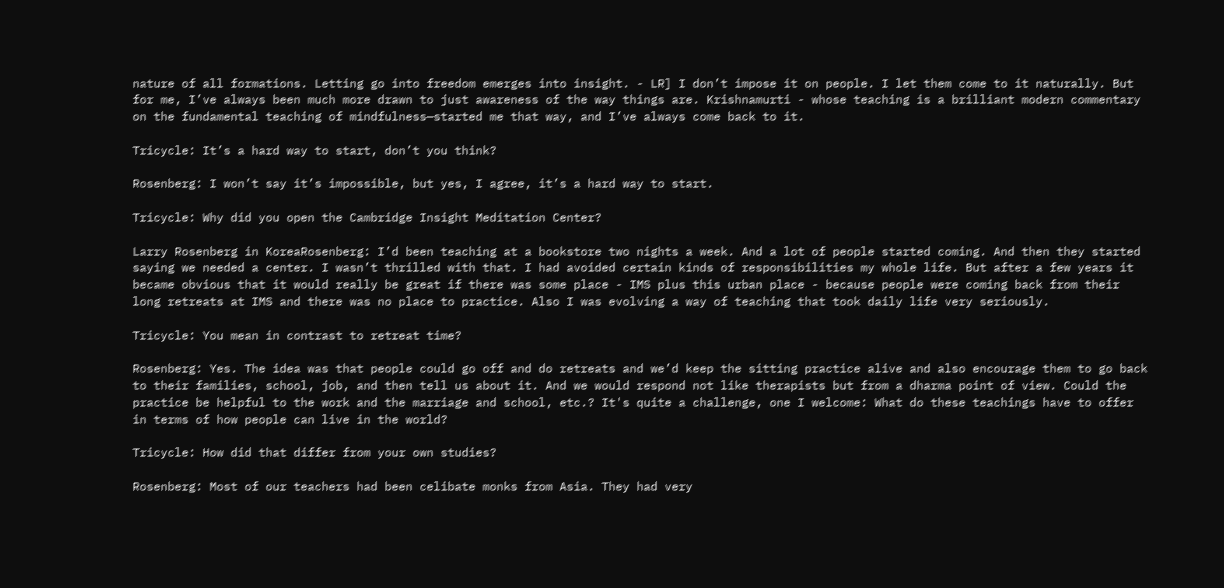nature of all formations. Letting go into freedom emerges into insight. - LR] I don’t impose it on people. I let them come to it naturally. But for me, I’ve always been much more drawn to just awareness of the way things are. Krishnamurti - whose teaching is a brilliant modern commentary on the fundamental teaching of mindfulness—started me that way, and I’ve always come back to it.

Tricycle: It’s a hard way to start, don’t you think?

Rosenberg: I won’t say it’s impossible, but yes, I agree, it’s a hard way to start.

Tricycle: Why did you open the Cambridge Insight Meditation Center?

Larry Rosenberg in KoreaRosenberg: I’d been teaching at a bookstore two nights a week. And a lot of people started coming. And then they started saying we needed a center. I wasn’t thrilled with that. I had avoided certain kinds of responsibilities my whole life. But after a few years it became obvious that it would really be great if there was some place - IMS plus this urban place - because people were coming back from their long retreats at IMS and there was no place to practice. Also I was evolving a way of teaching that took daily life very seriously.

Tricycle: You mean in contrast to retreat time?

Rosenberg: Yes. The idea was that people could go off and do retreats and we’d keep the sitting practice alive and also encourage them to go back to their families, school, job, and then tell us about it. And we would respond not like therapists but from a dharma point of view. Could the practice be helpful to the work and the marriage and school, etc.? It's quite a challenge, one I welcome: What do these teachings have to offer in terms of how people can live in the world?

Tricycle: How did that differ from your own studies?

Rosenberg: Most of our teachers had been celibate monks from Asia. They had very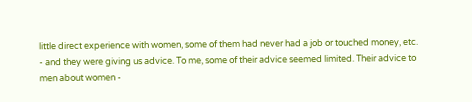little direct experience with women, some of them had never had a job or touched money, etc. - and they were giving us advice. To me, some of their advice seemed limited. Their advice to men about women -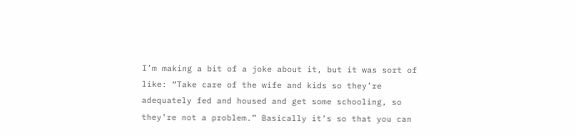I’m making a bit of a joke about it, but it was sort of like: “Take care of the wife and kids so they’re adequately fed and housed and get some schooling, so they’re not a problem.” Basically it’s so that you can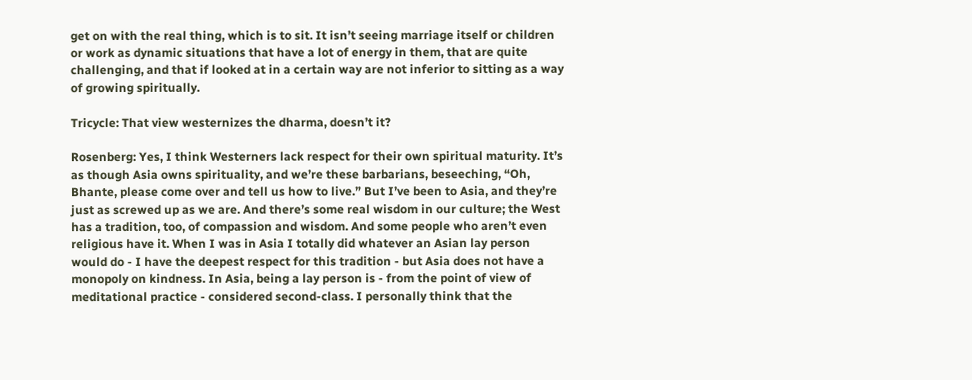get on with the real thing, which is to sit. It isn’t seeing marriage itself or children or work as dynamic situations that have a lot of energy in them, that are quite challenging, and that if looked at in a certain way are not inferior to sitting as a way of growing spiritually.

Tricycle: That view westernizes the dharma, doesn’t it?

Rosenberg: Yes, I think Westerners lack respect for their own spiritual maturity. It’s as though Asia owns spirituality, and we’re these barbarians, beseeching, “Oh, Bhante, please come over and tell us how to live.” But I’ve been to Asia, and they’re just as screwed up as we are. And there’s some real wisdom in our culture; the West has a tradition, too, of compassion and wisdom. And some people who aren’t even religious have it. When I was in Asia I totally did whatever an Asian lay person would do - I have the deepest respect for this tradition - but Asia does not have a monopoly on kindness. In Asia, being a lay person is - from the point of view of meditational practice - considered second-class. I personally think that the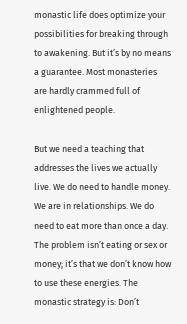monastic life does optimize your possibilities for breaking through to awakening. But it’s by no means a guarantee. Most monasteries are hardly crammed full of enlightened people.

But we need a teaching that addresses the lives we actually live. We do need to handle money. We are in relationships. We do need to eat more than once a day. The problem isn’t eating or sex or money; it’s that we don’t know how to use these energies. The monastic strategy is: Don’t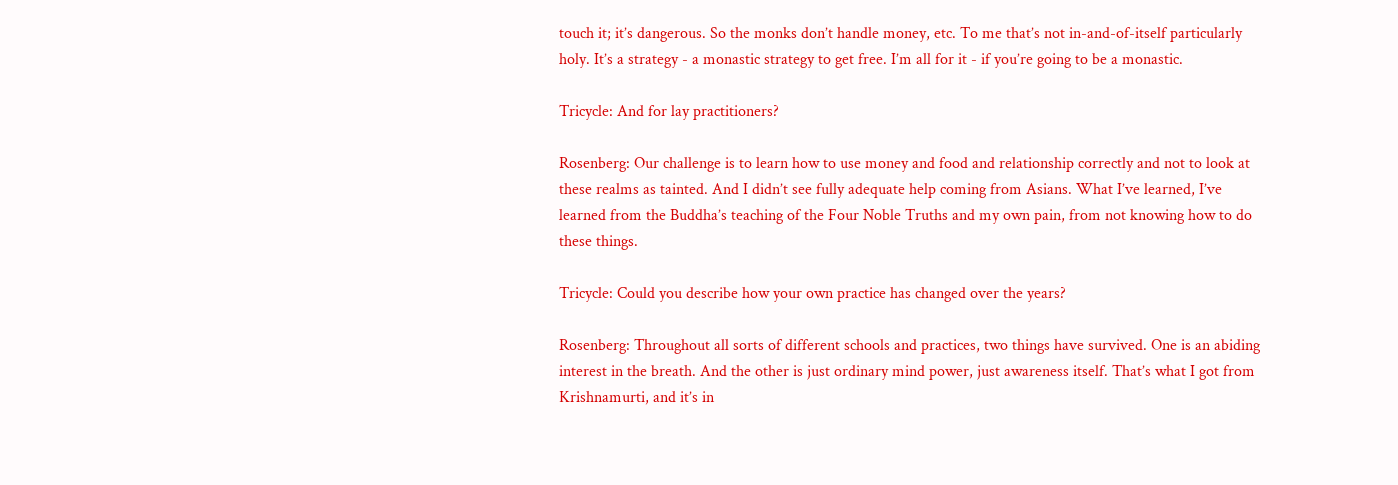touch it; it’s dangerous. So the monks don’t handle money, etc. To me that’s not in-and-of-itself particularly holy. It’s a strategy - a monastic strategy to get free. I’m all for it - if you’re going to be a monastic.

Tricycle: And for lay practitioners?

Rosenberg: Our challenge is to learn how to use money and food and relationship correctly and not to look at these realms as tainted. And I didn’t see fully adequate help coming from Asians. What I’ve learned, I’ve learned from the Buddha’s teaching of the Four Noble Truths and my own pain, from not knowing how to do these things.

Tricycle: Could you describe how your own practice has changed over the years?

Rosenberg: Throughout all sorts of different schools and practices, two things have survived. One is an abiding interest in the breath. And the other is just ordinary mind power, just awareness itself. That’s what I got from Krishnamurti, and it’s in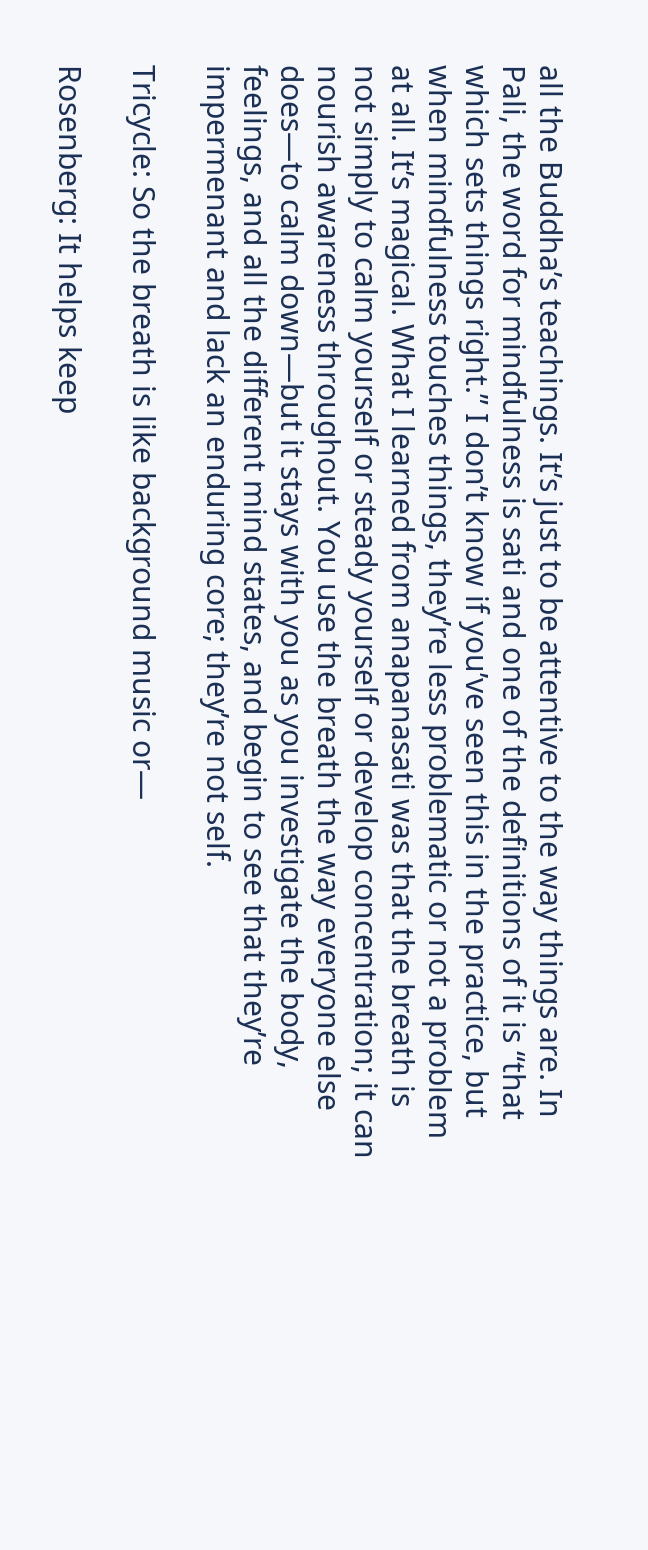all the Buddha’s teachings. It’s just to be attentive to the way things are. In Pali, the word for mindfulness is sati and one of the definitions of it is “that which sets things right.” I don’t know if you’ve seen this in the practice, but when mindfulness touches things, they’re less problematic or not a problem at all. It’s magical. What I learned from anapanasati was that the breath is not simply to calm yourself or steady yourself or develop concentration; it can nourish awareness throughout. You use the breath the way everyone else does—to calm down—but it stays with you as you investigate the body, feelings, and all the different mind states, and begin to see that they’re impermenant and lack an enduring core; they’re not self.

Tricycle: So the breath is like background music or—

Rosenberg: It helps keep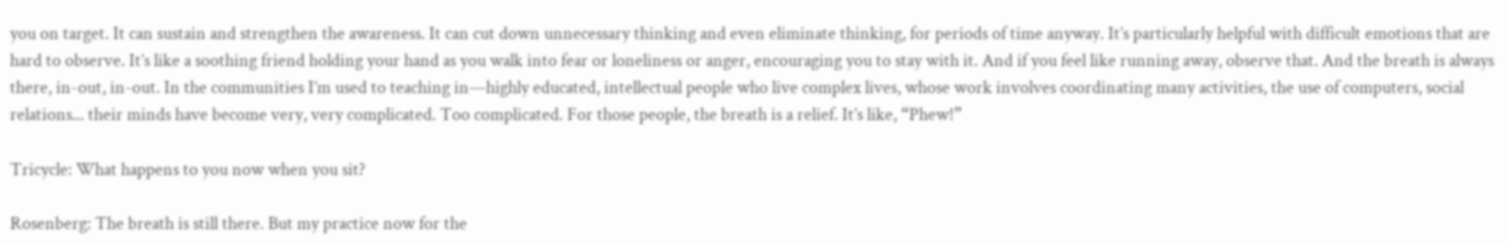you on target. It can sustain and strengthen the awareness. It can cut down unnecessary thinking and even eliminate thinking, for periods of time anyway. It’s particularly helpful with difficult emotions that are hard to observe. It’s like a soothing friend holding your hand as you walk into fear or loneliness or anger, encouraging you to stay with it. And if you feel like running away, observe that. And the breath is always there, in-out, in-out. In the communities I’m used to teaching in—highly educated, intellectual people who live complex lives, whose work involves coordinating many activities, the use of computers, social relations... their minds have become very, very complicated. Too complicated. For those people, the breath is a relief. It’s like, “Phew!”

Tricycle: What happens to you now when you sit?

Rosenberg: The breath is still there. But my practice now for the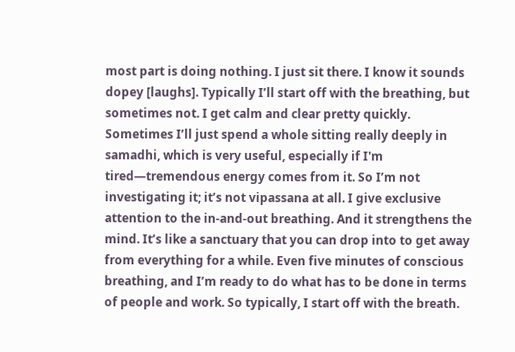most part is doing nothing. I just sit there. I know it sounds dopey [laughs]. Typically I’ll start off with the breathing, but sometimes not. I get calm and clear pretty quickly. Sometimes I’ll just spend a whole sitting really deeply in samadhi, which is very useful, especially if I'm tired—tremendous energy comes from it. So I’m not investigating it; it’s not vipassana at all. I give exclusive attention to the in-and-out breathing. And it strengthens the mind. It’s like a sanctuary that you can drop into to get away from everything for a while. Even five minutes of conscious breathing, and I’m ready to do what has to be done in terms of people and work. So typically, I start off with the breath.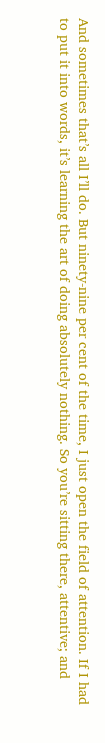And sometimes that’s all I’ll do. But ninety-nine per cent of the time, I just open the field of attention. If I had to put it into words, it’s learning the art of doing absolutely nothing. So you’re sitting there, attentive; and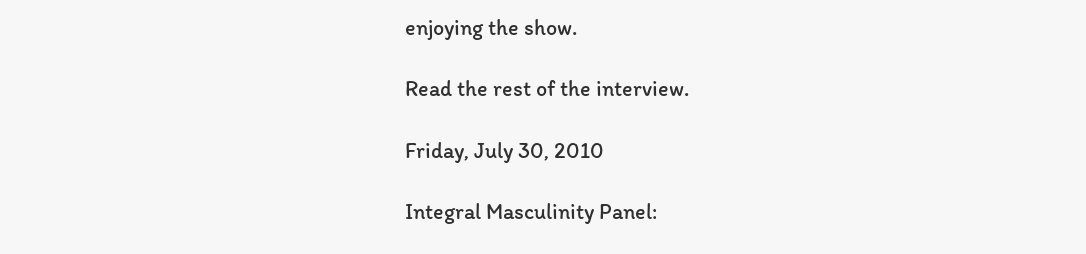enjoying the show.

Read the rest of the interview.

Friday, July 30, 2010

Integral Masculinity Panel: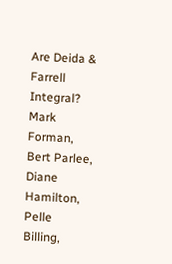Are Deida & Farrell Integral? Mark Forman, Bert Parlee, Diane Hamilton, Pelle Billing,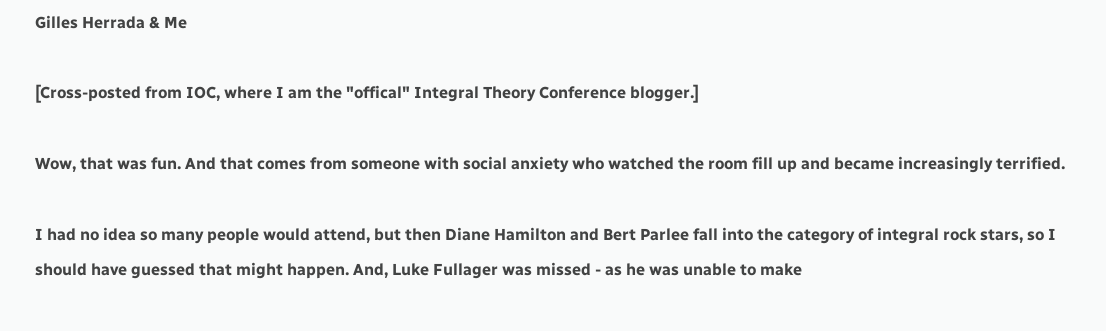Gilles Herrada & Me

[Cross-posted from IOC, where I am the "offical" Integral Theory Conference blogger.]

Wow, that was fun. And that comes from someone with social anxiety who watched the room fill up and became increasingly terrified.

I had no idea so many people would attend, but then Diane Hamilton and Bert Parlee fall into the category of integral rock stars, so I should have guessed that might happen. And, Luke Fullager was missed - as he was unable to make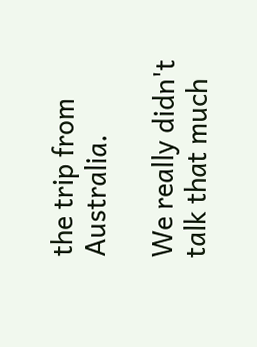the trip from Australia.

We really didn't talk that much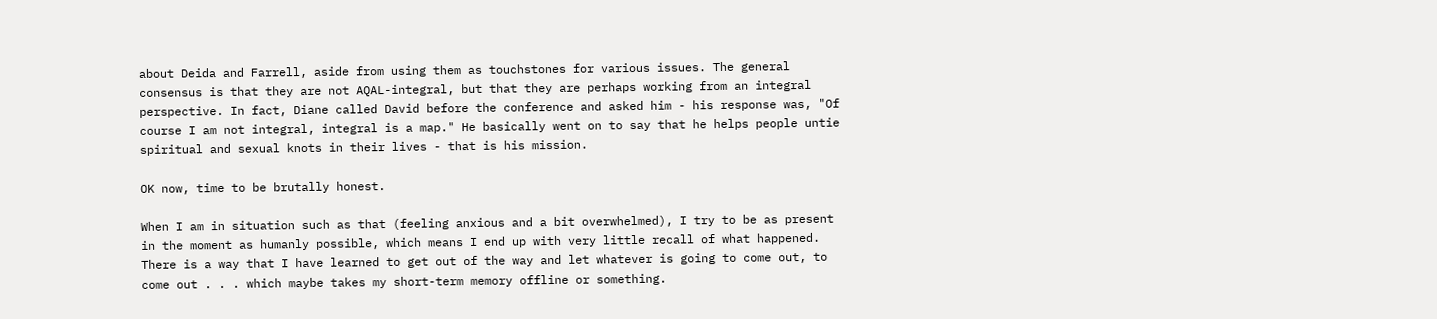about Deida and Farrell, aside from using them as touchstones for various issues. The general consensus is that they are not AQAL-integral, but that they are perhaps working from an integral perspective. In fact, Diane called David before the conference and asked him - his response was, "Of course I am not integral, integral is a map." He basically went on to say that he helps people untie spiritual and sexual knots in their lives - that is his mission.

OK now, time to be brutally honest.

When I am in situation such as that (feeling anxious and a bit overwhelmed), I try to be as present in the moment as humanly possible, which means I end up with very little recall of what happened. There is a way that I have learned to get out of the way and let whatever is going to come out, to come out . . . which maybe takes my short-term memory offline or something.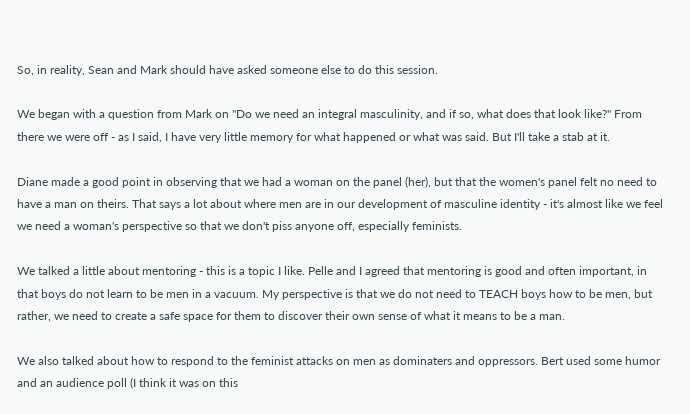So, in reality, Sean and Mark should have asked someone else to do this session.

We began with a question from Mark on "Do we need an integral masculinity, and if so, what does that look like?" From there we were off - as I said, I have very little memory for what happened or what was said. But I'll take a stab at it.

Diane made a good point in observing that we had a woman on the panel (her), but that the women's panel felt no need to have a man on theirs. That says a lot about where men are in our development of masculine identity - it's almost like we feel we need a woman's perspective so that we don't piss anyone off, especially feminists.

We talked a little about mentoring - this is a topic I like. Pelle and I agreed that mentoring is good and often important, in that boys do not learn to be men in a vacuum. My perspective is that we do not need to TEACH boys how to be men, but rather, we need to create a safe space for them to discover their own sense of what it means to be a man.

We also talked about how to respond to the feminist attacks on men as dominaters and oppressors. Bert used some humor and an audience poll (I think it was on this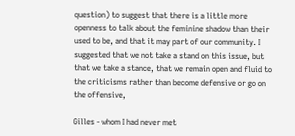question) to suggest that there is a little more openness to talk about the feminine shadow than their used to be, and that it may part of our community. I suggested that we not take a stand on this issue, but that we take a stance, that we remain open and fluid to the criticisms rather than become defensive or go on the offensive,

Gilles - whom I had never met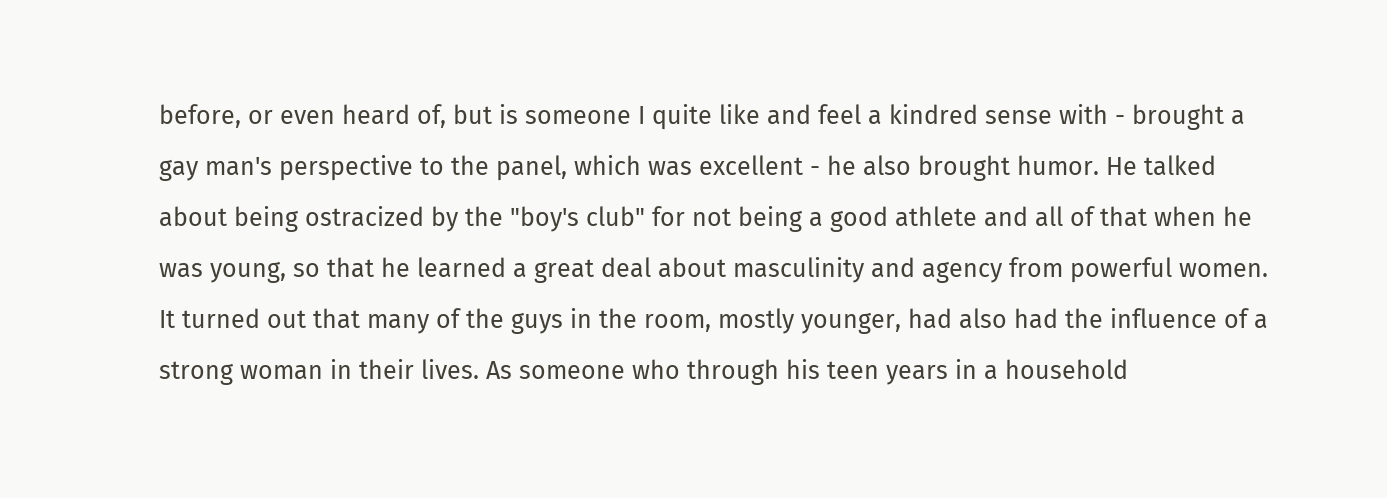before, or even heard of, but is someone I quite like and feel a kindred sense with - brought a gay man's perspective to the panel, which was excellent - he also brought humor. He talked about being ostracized by the "boy's club" for not being a good athlete and all of that when he was young, so that he learned a great deal about masculinity and agency from powerful women. It turned out that many of the guys in the room, mostly younger, had also had the influence of a strong woman in their lives. As someone who through his teen years in a household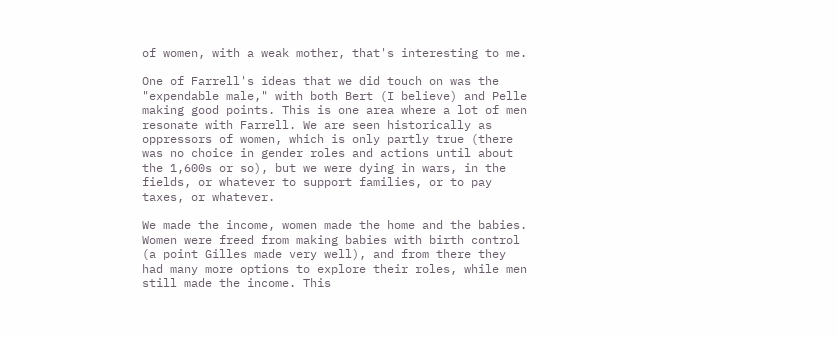of women, with a weak mother, that's interesting to me.

One of Farrell's ideas that we did touch on was the "expendable male," with both Bert (I believe) and Pelle making good points. This is one area where a lot of men resonate with Farrell. We are seen historically as oppressors of women, which is only partly true (there was no choice in gender roles and actions until about the 1,600s or so), but we were dying in wars, in the fields, or whatever to support families, or to pay taxes, or whatever.

We made the income, women made the home and the babies. Women were freed from making babies with birth control (a point Gilles made very well), and from there they had many more options to explore their roles, while men still made the income. This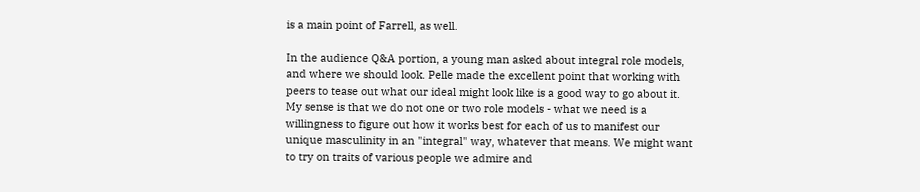is a main point of Farrell, as well.

In the audience Q&A portion, a young man asked about integral role models, and where we should look. Pelle made the excellent point that working with peers to tease out what our ideal might look like is a good way to go about it. My sense is that we do not one or two role models - what we need is a willingness to figure out how it works best for each of us to manifest our unique masculinity in an "integral" way, whatever that means. We might want to try on traits of various people we admire and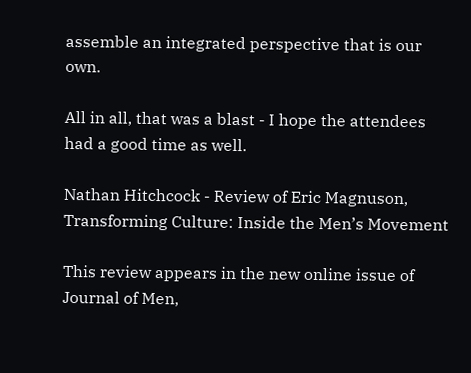assemble an integrated perspective that is our own.

All in all, that was a blast - I hope the attendees had a good time as well.

Nathan Hitchcock - Review of Eric Magnuson, Transforming Culture: Inside the Men’s Movement

This review appears in the new online issue of Journal of Men,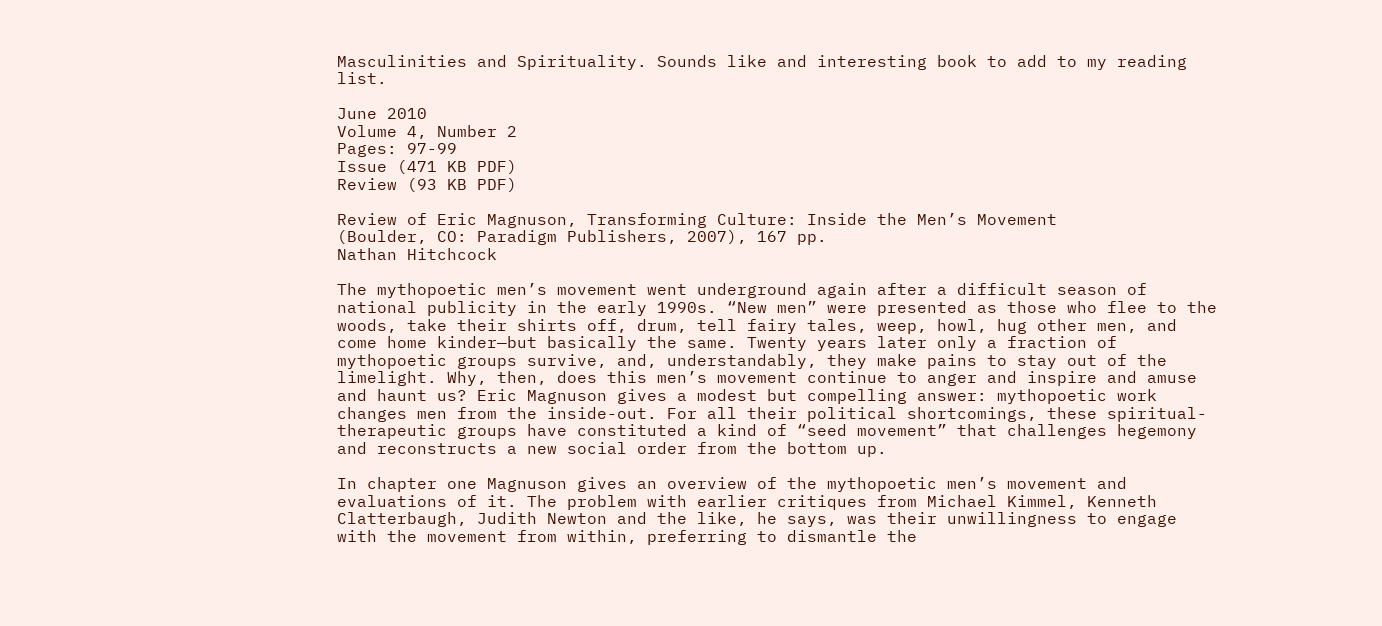Masculinities and Spirituality. Sounds like and interesting book to add to my reading list.

June 2010
Volume 4, Number 2
Pages: 97-99
Issue (471 KB PDF)
Review (93 KB PDF)

Review of Eric Magnuson, Transforming Culture: Inside the Men’s Movement
(Boulder, CO: Paradigm Publishers, 2007), 167 pp.
Nathan Hitchcock

The mythopoetic men’s movement went underground again after a difficult season of national publicity in the early 1990s. “New men” were presented as those who flee to the woods, take their shirts off, drum, tell fairy tales, weep, howl, hug other men, and come home kinder—but basically the same. Twenty years later only a fraction of mythopoetic groups survive, and, understandably, they make pains to stay out of the limelight. Why, then, does this men’s movement continue to anger and inspire and amuse and haunt us? Eric Magnuson gives a modest but compelling answer: mythopoetic work changes men from the inside-out. For all their political shortcomings, these spiritual-therapeutic groups have constituted a kind of “seed movement” that challenges hegemony and reconstructs a new social order from the bottom up.

In chapter one Magnuson gives an overview of the mythopoetic men’s movement and evaluations of it. The problem with earlier critiques from Michael Kimmel, Kenneth Clatterbaugh, Judith Newton and the like, he says, was their unwillingness to engage with the movement from within, preferring to dismantle the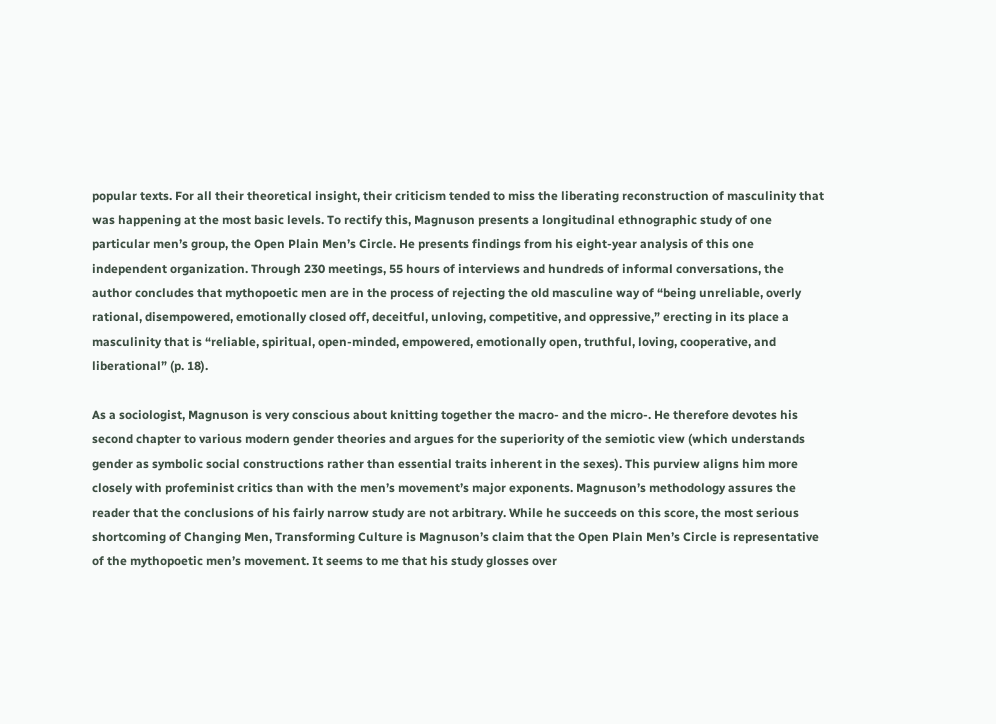popular texts. For all their theoretical insight, their criticism tended to miss the liberating reconstruction of masculinity that was happening at the most basic levels. To rectify this, Magnuson presents a longitudinal ethnographic study of one particular men’s group, the Open Plain Men’s Circle. He presents findings from his eight-year analysis of this one independent organization. Through 230 meetings, 55 hours of interviews and hundreds of informal conversations, the author concludes that mythopoetic men are in the process of rejecting the old masculine way of “being unreliable, overly rational, disempowered, emotionally closed off, deceitful, unloving, competitive, and oppressive,” erecting in its place a masculinity that is “reliable, spiritual, open-minded, empowered, emotionally open, truthful, loving, cooperative, and liberational” (p. 18).

As a sociologist, Magnuson is very conscious about knitting together the macro- and the micro-. He therefore devotes his second chapter to various modern gender theories and argues for the superiority of the semiotic view (which understands gender as symbolic social constructions rather than essential traits inherent in the sexes). This purview aligns him more closely with profeminist critics than with the men’s movement’s major exponents. Magnuson’s methodology assures the reader that the conclusions of his fairly narrow study are not arbitrary. While he succeeds on this score, the most serious shortcoming of Changing Men, Transforming Culture is Magnuson’s claim that the Open Plain Men’s Circle is representative of the mythopoetic men’s movement. It seems to me that his study glosses over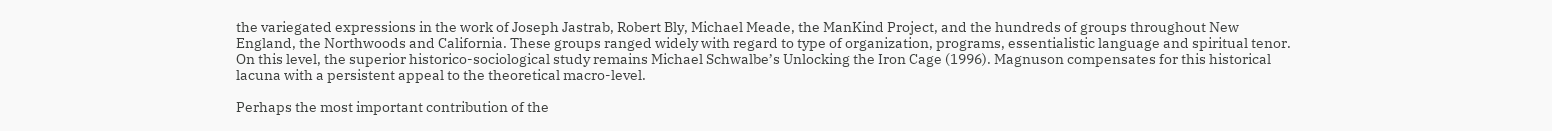the variegated expressions in the work of Joseph Jastrab, Robert Bly, Michael Meade, the ManKind Project, and the hundreds of groups throughout New England, the Northwoods and California. These groups ranged widely with regard to type of organization, programs, essentialistic language and spiritual tenor. On this level, the superior historico-sociological study remains Michael Schwalbe’s Unlocking the Iron Cage (1996). Magnuson compensates for this historical lacuna with a persistent appeal to the theoretical macro-level.

Perhaps the most important contribution of the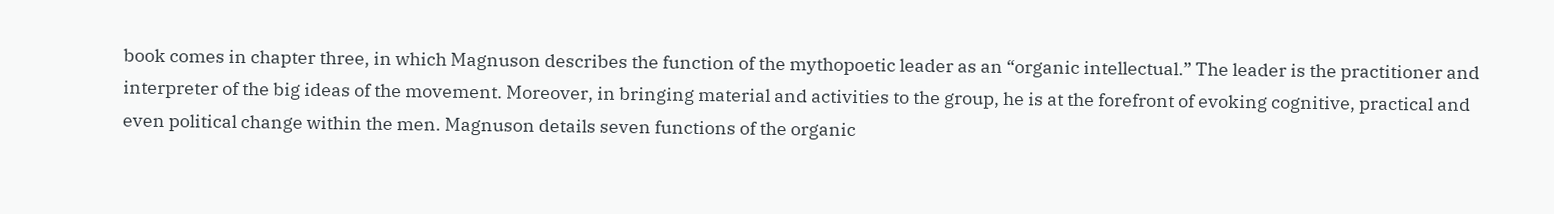book comes in chapter three, in which Magnuson describes the function of the mythopoetic leader as an “organic intellectual.” The leader is the practitioner and interpreter of the big ideas of the movement. Moreover, in bringing material and activities to the group, he is at the forefront of evoking cognitive, practical and even political change within the men. Magnuson details seven functions of the organic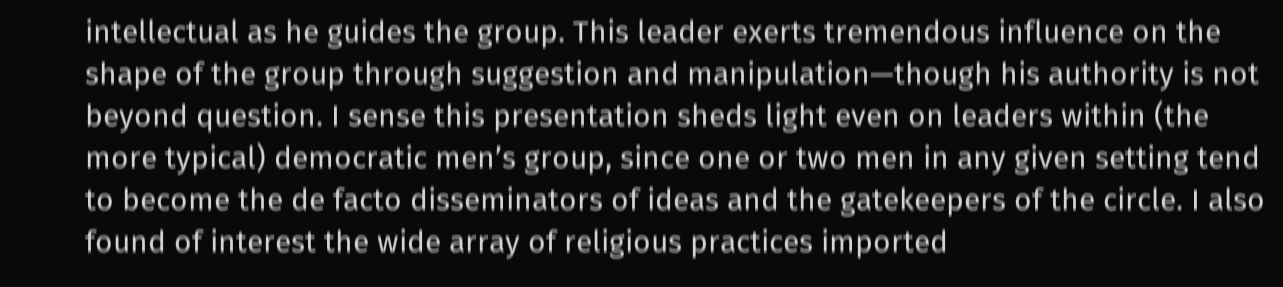intellectual as he guides the group. This leader exerts tremendous influence on the shape of the group through suggestion and manipulation—though his authority is not beyond question. I sense this presentation sheds light even on leaders within (the more typical) democratic men’s group, since one or two men in any given setting tend to become the de facto disseminators of ideas and the gatekeepers of the circle. I also found of interest the wide array of religious practices imported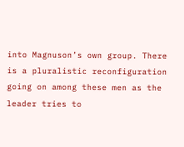into Magnuson’s own group. There is a pluralistic reconfiguration going on among these men as the leader tries to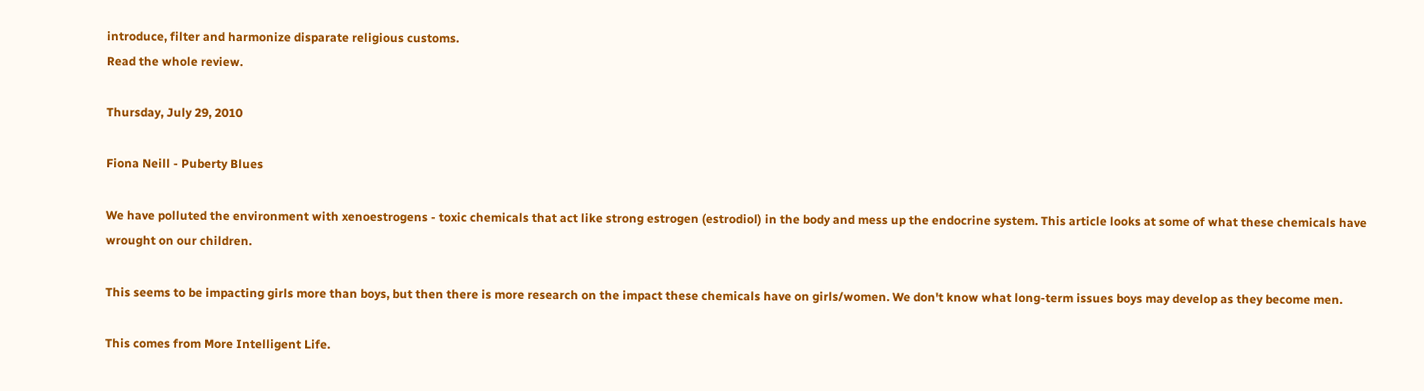introduce, filter and harmonize disparate religious customs.
Read the whole review.

Thursday, July 29, 2010

Fiona Neill - Puberty Blues

We have polluted the environment with xenoestrogens - toxic chemicals that act like strong estrogen (estrodiol) in the body and mess up the endocrine system. This article looks at some of what these chemicals have wrought on our children.

This seems to be impacting girls more than boys, but then there is more research on the impact these chemicals have on girls/women. We don't know what long-term issues boys may develop as they become men.

This comes from More Intelligent Life.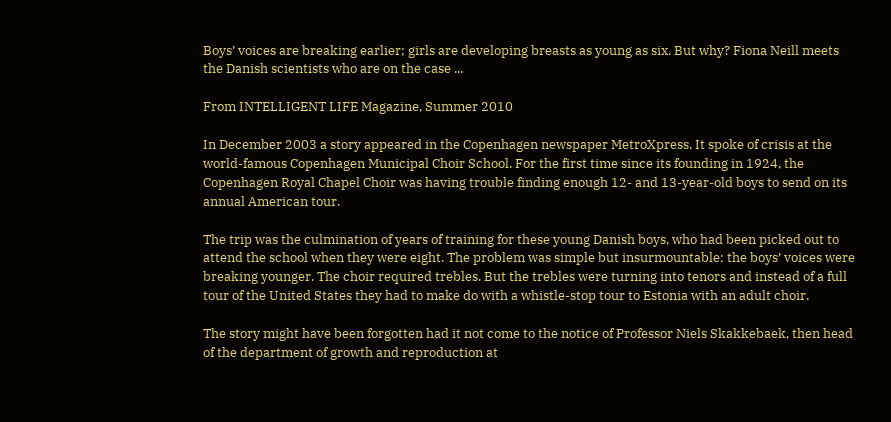Boys’ voices are breaking earlier; girls are developing breasts as young as six. But why? Fiona Neill meets the Danish scientists who are on the case ...

From INTELLIGENT LIFE Magazine, Summer 2010

In December 2003 a story appeared in the Copenhagen newspaper MetroXpress. It spoke of crisis at the world-famous Copenhagen Municipal Choir School. For the first time since its founding in 1924, the Copenhagen Royal Chapel Choir was having trouble finding enough 12- and 13-year-old boys to send on its annual American tour.

The trip was the culmination of years of training for these young Danish boys, who had been picked out to attend the school when they were eight. The problem was simple but insurmountable: the boys’ voices were breaking younger. The choir required trebles. But the trebles were turning into tenors and instead of a full tour of the United States they had to make do with a whistle-stop tour to Estonia with an adult choir.

The story might have been forgotten had it not come to the notice of Professor Niels Skakkebaek, then head of the department of growth and reproduction at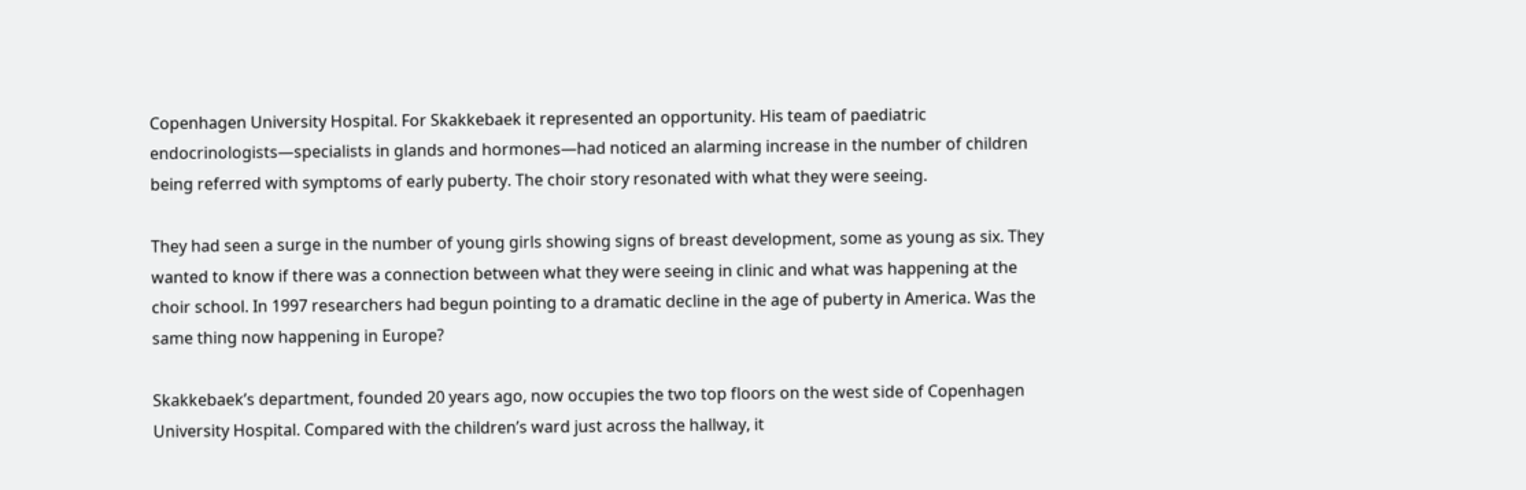Copenhagen University Hospital. For Skakkebaek it represented an opportunity. His team of paediatric endocrinologists—specialists in glands and hormones—had noticed an alarming increase in the number of children being referred with symptoms of early puberty. The choir story resonated with what they were seeing.

They had seen a surge in the number of young girls showing signs of breast development, some as young as six. They wanted to know if there was a connection between what they were seeing in clinic and what was happening at the choir school. In 1997 researchers had begun pointing to a dramatic decline in the age of puberty in America. Was the same thing now happening in Europe?

Skakkebaek’s department, founded 20 years ago, now occupies the two top floors on the west side of Copenhagen University Hospital. Compared with the children’s ward just across the hallway, it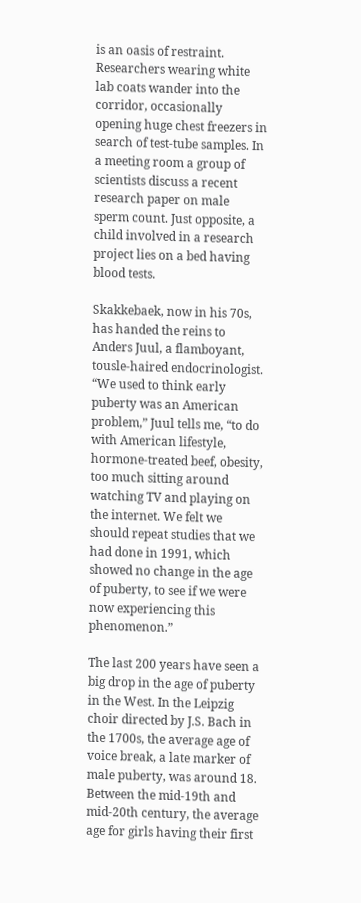is an oasis of restraint. Researchers wearing white lab coats wander into the corridor, occasionally opening huge chest freezers in search of test-tube samples. In a meeting room a group of scientists discuss a recent research paper on male sperm count. Just opposite, a child involved in a research project lies on a bed having blood tests.

Skakkebaek, now in his 70s, has handed the reins to Anders Juul, a flamboyant, tousle-haired endocrinologist. “We used to think early puberty was an American problem,” Juul tells me, “to do with American lifestyle, hormone-treated beef, obesity, too much sitting around watching TV and playing on the internet. We felt we should repeat studies that we had done in 1991, which showed no change in the age of puberty, to see if we were now experiencing this phenomenon.”

The last 200 years have seen a big drop in the age of puberty in the West. In the Leipzig choir directed by J.S. Bach in the 1700s, the average age of voice break, a late marker of male puberty, was around 18. Between the mid-19th and mid-20th century, the average age for girls having their first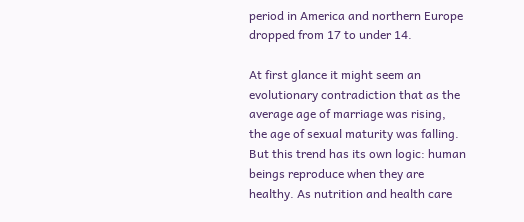period in America and northern Europe dropped from 17 to under 14.

At first glance it might seem an evolutionary contradiction that as the average age of marriage was rising, the age of sexual maturity was falling. But this trend has its own logic: human beings reproduce when they are healthy. As nutrition and health care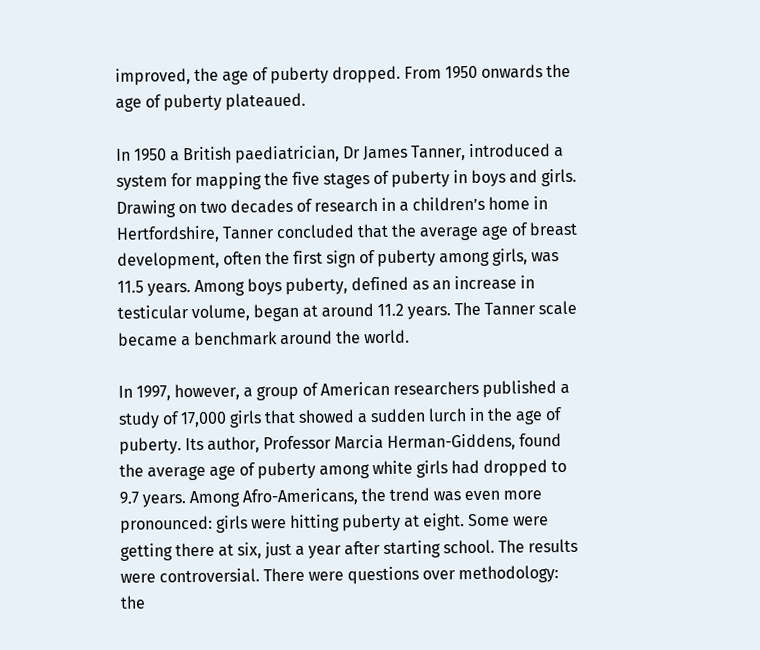improved, the age of puberty dropped. From 1950 onwards the age of puberty plateaued.

In 1950 a British paediatrician, Dr James Tanner, introduced a system for mapping the five stages of puberty in boys and girls. Drawing on two decades of research in a children’s home in Hertfordshire, Tanner concluded that the average age of breast development, often the first sign of puberty among girls, was 11.5 years. Among boys puberty, defined as an increase in testicular volume, began at around 11.2 years. The Tanner scale became a benchmark around the world.

In 1997, however, a group of American researchers published a study of 17,000 girls that showed a sudden lurch in the age of puberty. Its author, Professor Marcia Herman-Giddens, found the average age of puberty among white girls had dropped to 9.7 years. Among Afro-Americans, the trend was even more pronounced: girls were hitting puberty at eight. Some were getting there at six, just a year after starting school. The results were controversial. There were questions over methodology: the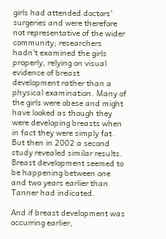girls had attended doctors’ surgeries and were therefore not representative of the wider community; researchers hadn’t examined the girls properly, relying on visual evidence of breast development rather than a physical examination. Many of the girls were obese and might have looked as though they were developing breasts when in fact they were simply fat. But then in 2002 a second study revealed similar results. Breast development seemed to be happening between one and two years earlier than Tanner had indicated.

And if breast development was occurring earlier,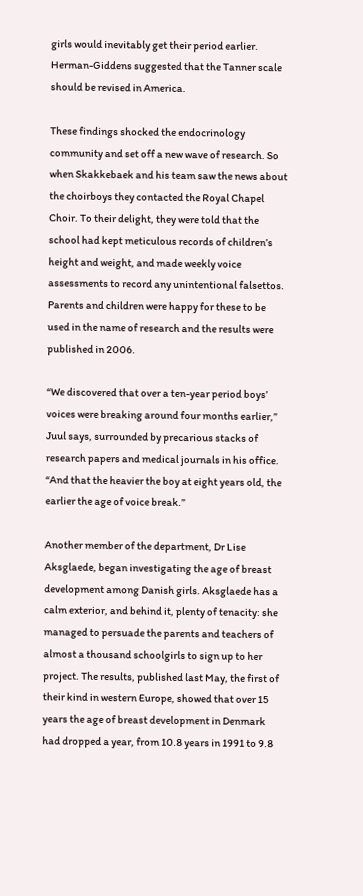girls would inevitably get their period earlier. Herman-Giddens suggested that the Tanner scale should be revised in America.

These findings shocked the endocrinology community and set off a new wave of research. So when Skakkebaek and his team saw the news about the choirboys they contacted the Royal Chapel Choir. To their delight, they were told that the school had kept meticulous records of children’s height and weight, and made weekly voice assessments to record any unintentional falsettos. Parents and children were happy for these to be used in the name of research and the results were published in 2006.

“We discovered that over a ten-year period boys’ voices were breaking around four months earlier,” Juul says, surrounded by precarious stacks of research papers and medical journals in his office. “And that the heavier the boy at eight years old, the earlier the age of voice break.”

Another member of the department, Dr Lise Aksglaede, began investigating the age of breast development among Danish girls. Aksglaede has a calm exterior, and behind it, plenty of tenacity: she managed to persuade the parents and teachers of almost a thousand schoolgirls to sign up to her project. The results, published last May, the first of their kind in western Europe, showed that over 15 years the age of breast development in Denmark had dropped a year, from 10.8 years in 1991 to 9.8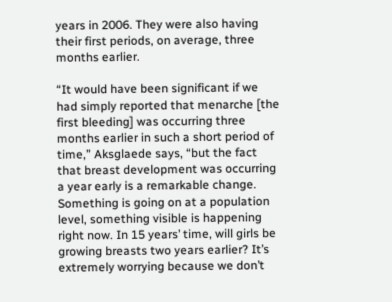years in 2006. They were also having their first periods, on average, three months earlier.

“It would have been significant if we had simply reported that menarche [the first bleeding] was occurring three months earlier in such a short period of time,” Aksglaede says, “but the fact that breast development was occurring a year early is a remarkable change. Something is going on at a population level, something visible is happening right now. In 15 years’ time, will girls be growing breasts two years earlier? It’s extremely worrying because we don’t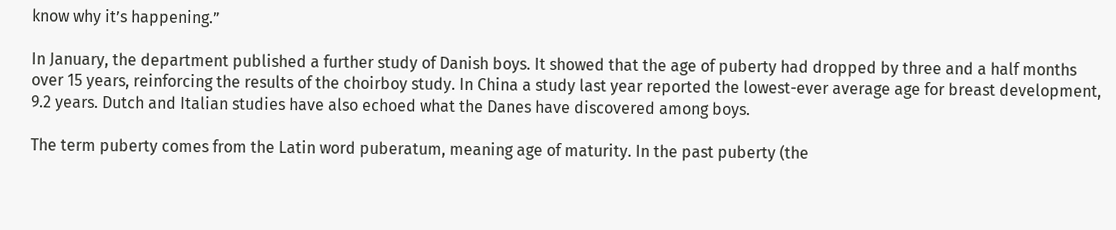know why it’s happening.”

In January, the department published a further study of Danish boys. It showed that the age of puberty had dropped by three and a half months over 15 years, reinforcing the results of the choirboy study. In China a study last year reported the lowest-ever average age for breast development, 9.2 years. Dutch and Italian studies have also echoed what the Danes have discovered among boys.

The term puberty comes from the Latin word puberatum, meaning age of maturity. In the past puberty (the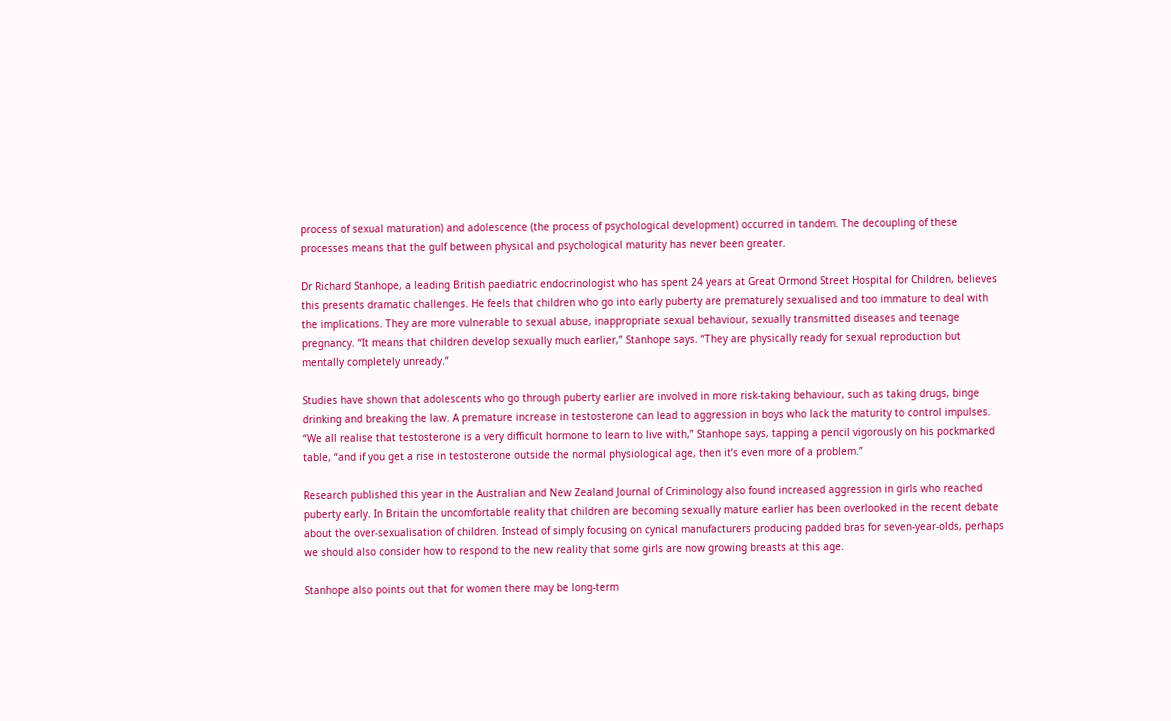process of sexual maturation) and adolescence (the process of psychological development) occurred in tandem. The decoupling of these processes means that the gulf between physical and psychological maturity has never been greater.

Dr Richard Stanhope, a leading British paediatric endocrinologist who has spent 24 years at Great Ormond Street Hospital for Children, believes this presents dramatic challenges. He feels that children who go into early puberty are prematurely sexualised and too immature to deal with the implications. They are more vulnerable to sexual abuse, inappropriate sexual behaviour, sexually transmitted diseases and teenage pregnancy. “It means that children develop sexually much earlier,” Stanhope says. “They are physically ready for sexual reproduction but mentally completely unready.”

Studies have shown that adolescents who go through puberty earlier are involved in more risk-taking behaviour, such as taking drugs, binge drinking and breaking the law. A premature increase in testosterone can lead to aggression in boys who lack the maturity to control impulses. “We all realise that testosterone is a very difficult hormone to learn to live with,” Stanhope says, tapping a pencil vigorously on his pockmarked table, “and if you get a rise in testosterone outside the normal physiological age, then it’s even more of a problem.”

Research published this year in the Australian and New Zealand Journal of Criminology also found increased aggression in girls who reached puberty early. In Britain the uncomfortable reality that children are becoming sexually mature earlier has been overlooked in the recent debate about the over-sexualisation of children. Instead of simply focusing on cynical manufacturers producing padded bras for seven-year-olds, perhaps we should also consider how to respond to the new reality that some girls are now growing breasts at this age.

Stanhope also points out that for women there may be long-term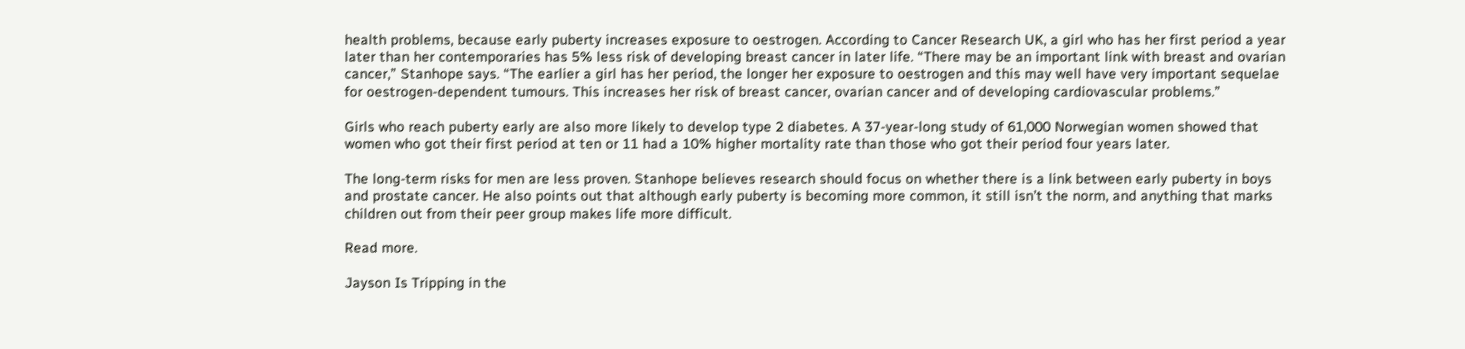health problems, because early puberty increases exposure to oestrogen. According to Cancer Research UK, a girl who has her first period a year later than her contemporaries has 5% less risk of developing breast cancer in later life. “There may be an important link with breast and ovarian cancer,” Stanhope says. “The earlier a girl has her period, the longer her exposure to oestrogen and this may well have very important sequelae for oestrogen-dependent tumours. This increases her risk of breast cancer, ovarian cancer and of developing cardiovascular problems.”

Girls who reach puberty early are also more likely to develop type 2 diabetes. A 37-year-long study of 61,000 Norwegian women showed that women who got their first period at ten or 11 had a 10% higher mortality rate than those who got their period four years later.

The long-term risks for men are less proven. Stanhope believes research should focus on whether there is a link between early puberty in boys and prostate cancer. He also points out that although early puberty is becoming more common, it still isn’t the norm, and anything that marks children out from their peer group makes life more difficult.

Read more.

Jayson Is Tripping in the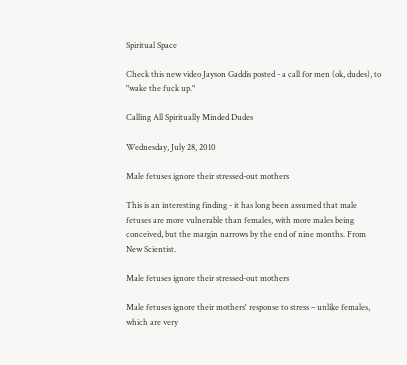Spiritual Space

Check this new video Jayson Gaddis posted - a call for men (ok, dudes), to "wake the fuck up."

Calling All Spiritually Minded Dudes

Wednesday, July 28, 2010

Male fetuses ignore their stressed-out mothers

This is an interesting finding - it has long been assumed that male fetuses are more vulnerable than females, with more males being conceived, but the margin narrows by the end of nine months. From New Scientist.

Male fetuses ignore their stressed-out mothers

Male fetuses ignore their mothers' response to stress – unlike females, which are very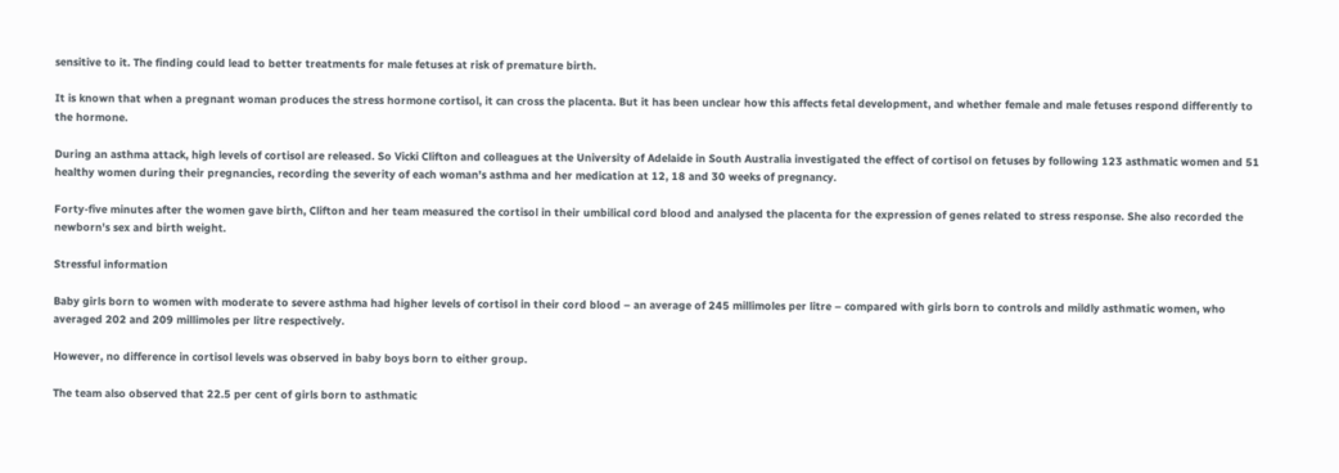sensitive to it. The finding could lead to better treatments for male fetuses at risk of premature birth.

It is known that when a pregnant woman produces the stress hormone cortisol, it can cross the placenta. But it has been unclear how this affects fetal development, and whether female and male fetuses respond differently to the hormone.

During an asthma attack, high levels of cortisol are released. So Vicki Clifton and colleagues at the University of Adelaide in South Australia investigated the effect of cortisol on fetuses by following 123 asthmatic women and 51 healthy women during their pregnancies, recording the severity of each woman's asthma and her medication at 12, 18 and 30 weeks of pregnancy.

Forty-five minutes after the women gave birth, Clifton and her team measured the cortisol in their umbilical cord blood and analysed the placenta for the expression of genes related to stress response. She also recorded the newborn's sex and birth weight.

Stressful information

Baby girls born to women with moderate to severe asthma had higher levels of cortisol in their cord blood – an average of 245 millimoles per litre – compared with girls born to controls and mildly asthmatic women, who averaged 202 and 209 millimoles per litre respectively.

However, no difference in cortisol levels was observed in baby boys born to either group.

The team also observed that 22.5 per cent of girls born to asthmatic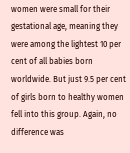women were small for their gestational age, meaning they were among the lightest 10 per cent of all babies born worldwide. But just 9.5 per cent of girls born to healthy women fell into this group. Again, no difference was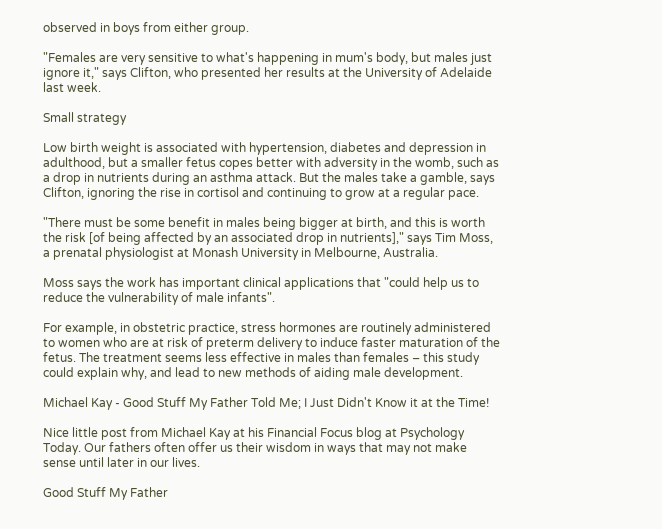observed in boys from either group.

"Females are very sensitive to what's happening in mum's body, but males just ignore it," says Clifton, who presented her results at the University of Adelaide last week.

Small strategy

Low birth weight is associated with hypertension, diabetes and depression in adulthood, but a smaller fetus copes better with adversity in the womb, such as a drop in nutrients during an asthma attack. But the males take a gamble, says Clifton, ignoring the rise in cortisol and continuing to grow at a regular pace.

"There must be some benefit in males being bigger at birth, and this is worth the risk [of being affected by an associated drop in nutrients]," says Tim Moss, a prenatal physiologist at Monash University in Melbourne, Australia.

Moss says the work has important clinical applications that "could help us to reduce the vulnerability of male infants".

For example, in obstetric practice, stress hormones are routinely administered to women who are at risk of preterm delivery to induce faster maturation of the fetus. The treatment seems less effective in males than females – this study could explain why, and lead to new methods of aiding male development.

Michael Kay - Good Stuff My Father Told Me; I Just Didn't Know it at the Time!

Nice little post from Michael Kay at his Financial Focus blog at Psychology Today. Our fathers often offer us their wisdom in ways that may not make sense until later in our lives.

Good Stuff My Father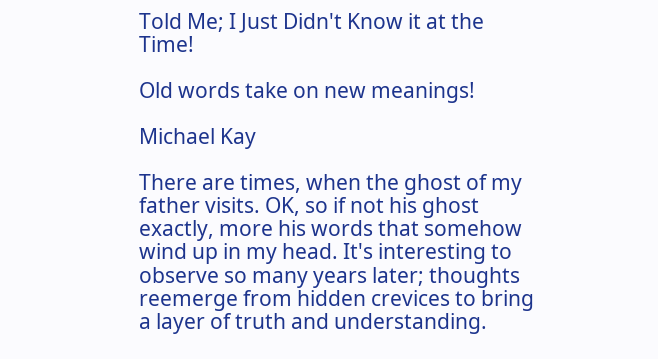Told Me; I Just Didn't Know it at the Time!

Old words take on new meanings!

Michael Kay

There are times, when the ghost of my father visits. OK, so if not his ghost exactly, more his words that somehow wind up in my head. It's interesting to observe so many years later; thoughts reemerge from hidden crevices to bring a layer of truth and understanding.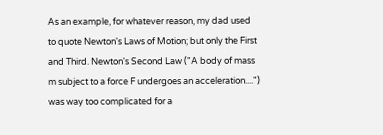As an example, for whatever reason, my dad used to quote Newton's Laws of Motion; but only the First and Third. Newton's Second Law ("A body of mass m subject to a force F undergoes an acceleration....") was way too complicated for a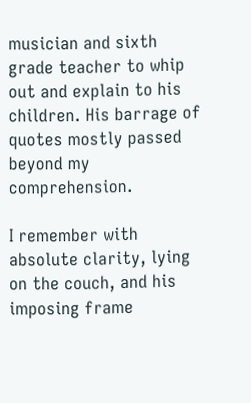musician and sixth grade teacher to whip out and explain to his children. His barrage of quotes mostly passed beyond my comprehension.

I remember with absolute clarity, lying on the couch, and his imposing frame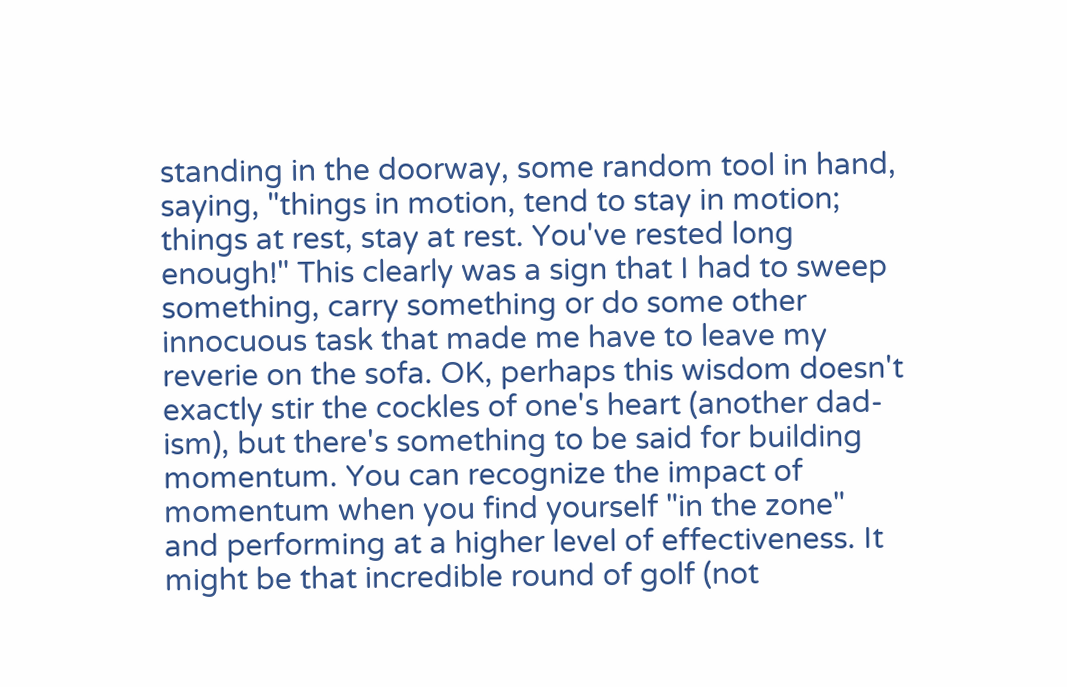standing in the doorway, some random tool in hand, saying, "things in motion, tend to stay in motion; things at rest, stay at rest. You've rested long enough!" This clearly was a sign that I had to sweep something, carry something or do some other innocuous task that made me have to leave my reverie on the sofa. OK, perhaps this wisdom doesn't exactly stir the cockles of one's heart (another dad-ism), but there's something to be said for building momentum. You can recognize the impact of momentum when you find yourself "in the zone" and performing at a higher level of effectiveness. It might be that incredible round of golf (not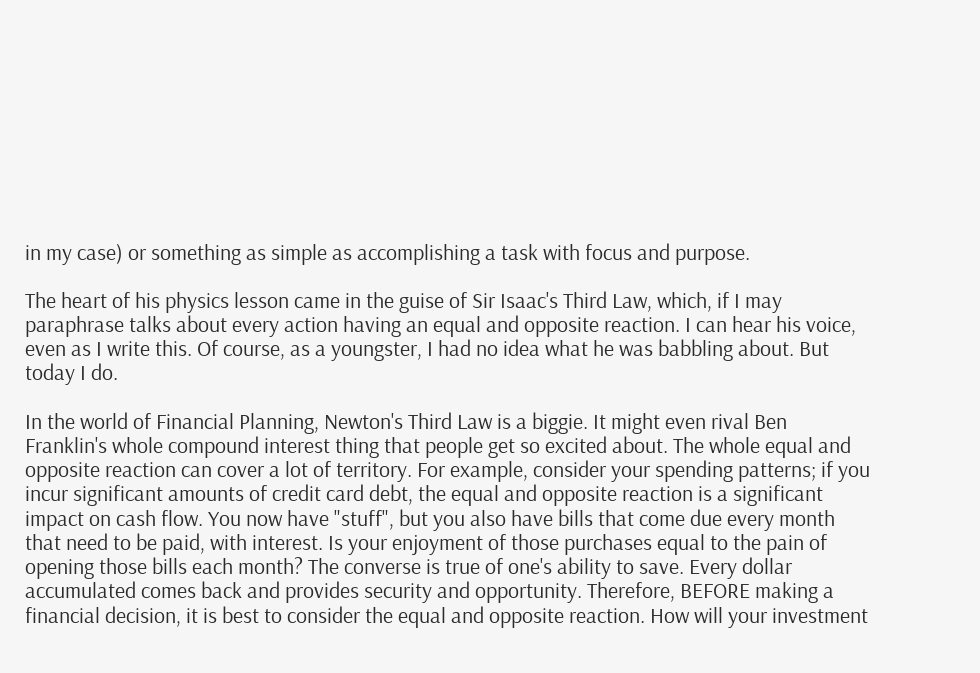in my case) or something as simple as accomplishing a task with focus and purpose.

The heart of his physics lesson came in the guise of Sir Isaac's Third Law, which, if I may paraphrase talks about every action having an equal and opposite reaction. I can hear his voice, even as I write this. Of course, as a youngster, I had no idea what he was babbling about. But today I do.

In the world of Financial Planning, Newton's Third Law is a biggie. It might even rival Ben Franklin's whole compound interest thing that people get so excited about. The whole equal and opposite reaction can cover a lot of territory. For example, consider your spending patterns; if you incur significant amounts of credit card debt, the equal and opposite reaction is a significant impact on cash flow. You now have "stuff", but you also have bills that come due every month that need to be paid, with interest. Is your enjoyment of those purchases equal to the pain of opening those bills each month? The converse is true of one's ability to save. Every dollar accumulated comes back and provides security and opportunity. Therefore, BEFORE making a financial decision, it is best to consider the equal and opposite reaction. How will your investment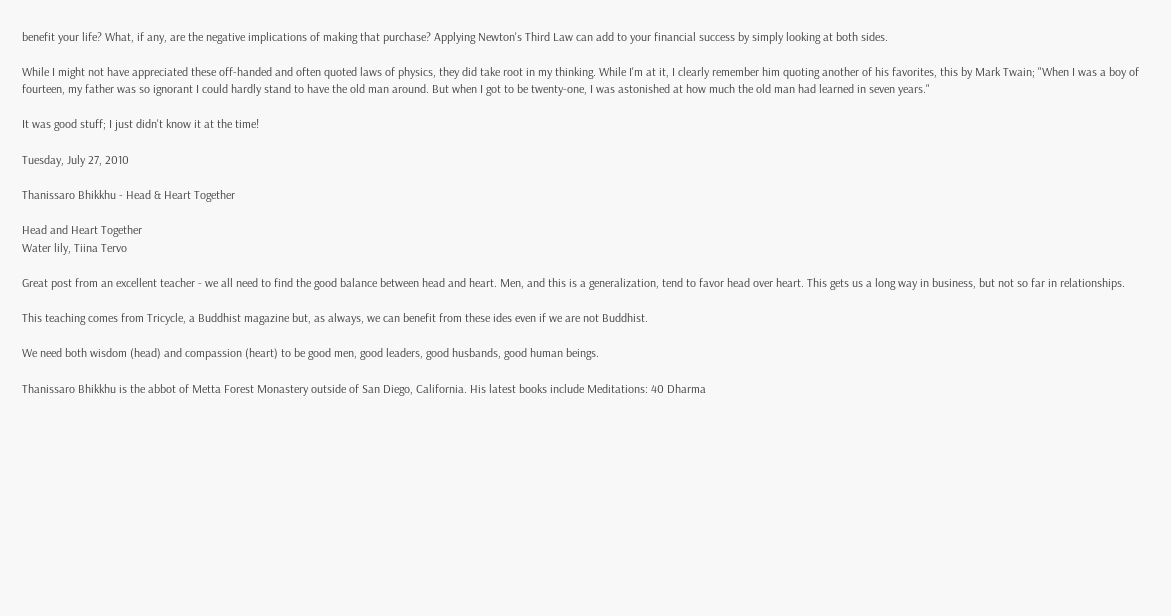benefit your life? What, if any, are the negative implications of making that purchase? Applying Newton's Third Law can add to your financial success by simply looking at both sides.

While I might not have appreciated these off-handed and often quoted laws of physics, they did take root in my thinking. While I'm at it, I clearly remember him quoting another of his favorites, this by Mark Twain; "When I was a boy of fourteen, my father was so ignorant I could hardly stand to have the old man around. But when I got to be twenty-one, I was astonished at how much the old man had learned in seven years."

It was good stuff; I just didn't know it at the time!

Tuesday, July 27, 2010

Thanissaro Bhikkhu - Head & Heart Together

Head and Heart Together
Water lily, Tiina Tervo

Great post from an excellent teacher - we all need to find the good balance between head and heart. Men, and this is a generalization, tend to favor head over heart. This gets us a long way in business, but not so far in relationships.

This teaching comes from Tricycle, a Buddhist magazine but, as always, we can benefit from these ides even if we are not Buddhist.

We need both wisdom (head) and compassion (heart) to be good men, good leaders, good husbands, good human beings.

Thanissaro Bhikkhu is the abbot of Metta Forest Monastery outside of San Diego, California. His latest books include Meditations: 40 Dharma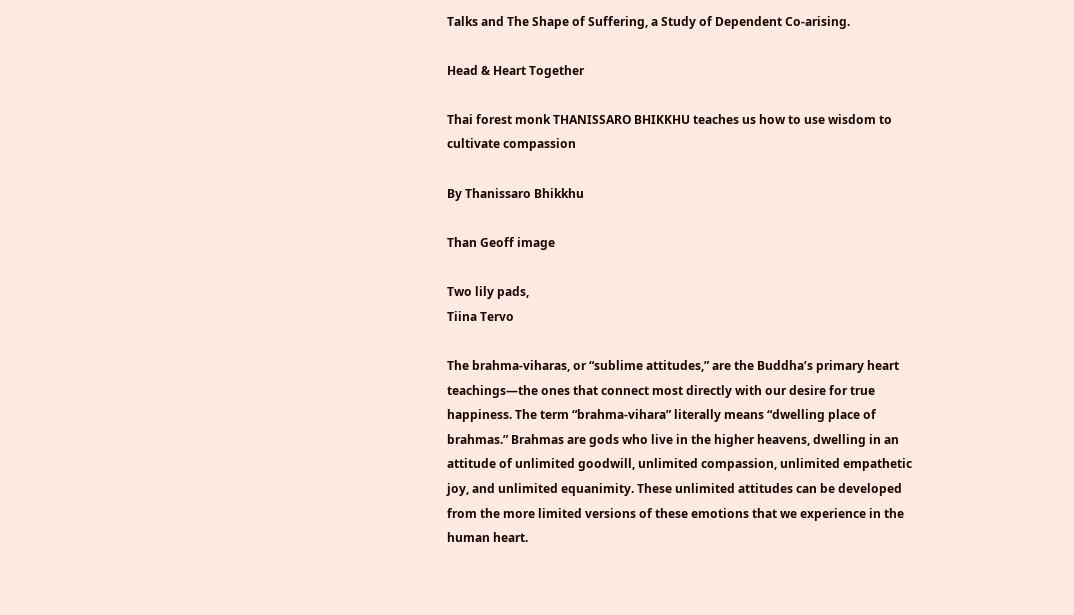Talks and The Shape of Suffering, a Study of Dependent Co-arising.

Head & Heart Together

Thai forest monk THANISSARO BHIKKHU teaches us how to use wisdom to cultivate compassion

By Thanissaro Bhikkhu

Than Geoff image

Two lily pads,
Tiina Tervo

The brahma-viharas, or “sublime attitudes,” are the Buddha’s primary heart teachings—the ones that connect most directly with our desire for true happiness. The term “brahma-vihara” literally means “dwelling place of brahmas.” Brahmas are gods who live in the higher heavens, dwelling in an attitude of unlimited goodwill, unlimited compassion, unlimited empathetic joy, and unlimited equanimity. These unlimited attitudes can be developed from the more limited versions of these emotions that we experience in the human heart.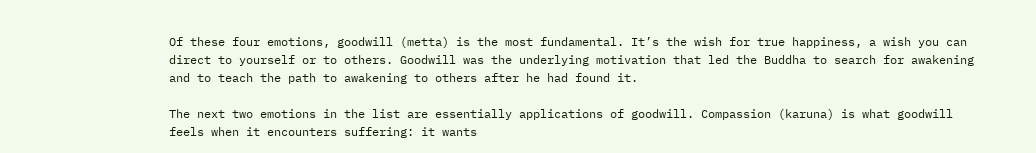Of these four emotions, goodwill (metta) is the most fundamental. It’s the wish for true happiness, a wish you can direct to yourself or to others. Goodwill was the underlying motivation that led the Buddha to search for awakening and to teach the path to awakening to others after he had found it.

The next two emotions in the list are essentially applications of goodwill. Compassion (karuna) is what goodwill feels when it encounters suffering: it wants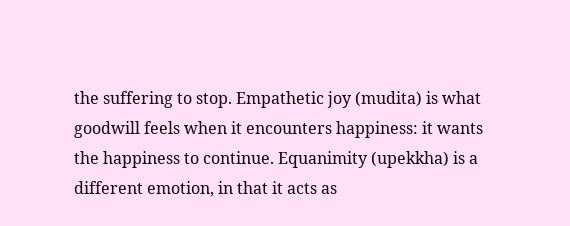the suffering to stop. Empathetic joy (mudita) is what goodwill feels when it encounters happiness: it wants the happiness to continue. Equanimity (upekkha) is a different emotion, in that it acts as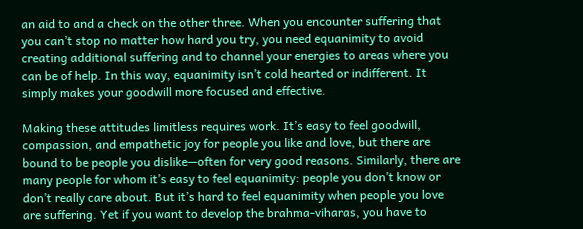an aid to and a check on the other three. When you encounter suffering that you can’t stop no matter how hard you try, you need equanimity to avoid creating additional suffering and to channel your energies to areas where you can be of help. In this way, equanimity isn’t cold hearted or indifferent. It simply makes your goodwill more focused and effective.

Making these attitudes limitless requires work. It’s easy to feel goodwill, compassion, and empathetic joy for people you like and love, but there are bound to be people you dislike—often for very good reasons. Similarly, there are many people for whom it’s easy to feel equanimity: people you don’t know or don’t really care about. But it’s hard to feel equanimity when people you love are suffering. Yet if you want to develop the brahma-viharas, you have to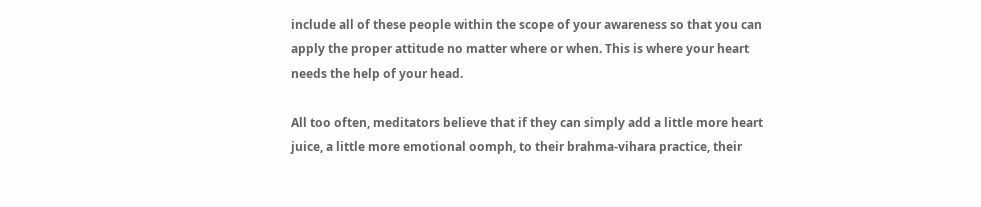include all of these people within the scope of your awareness so that you can apply the proper attitude no matter where or when. This is where your heart needs the help of your head.

All too often, meditators believe that if they can simply add a little more heart juice, a little more emotional oomph, to their brahma-vihara practice, their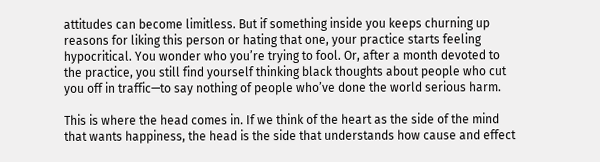attitudes can become limitless. But if something inside you keeps churning up reasons for liking this person or hating that one, your practice starts feeling hypocritical. You wonder who you’re trying to fool. Or, after a month devoted to the practice, you still find yourself thinking black thoughts about people who cut you off in traffic—to say nothing of people who’ve done the world serious harm.

This is where the head comes in. If we think of the heart as the side of the mind that wants happiness, the head is the side that understands how cause and effect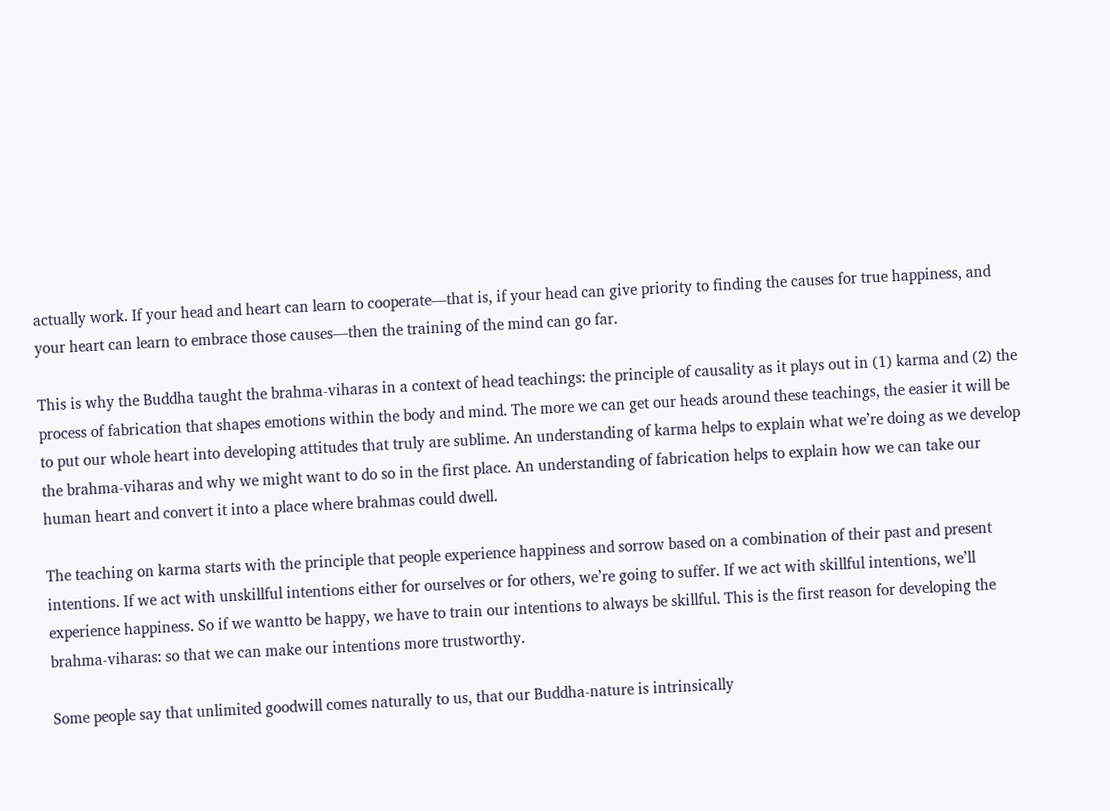actually work. If your head and heart can learn to cooperate—that is, if your head can give priority to finding the causes for true happiness, and your heart can learn to embrace those causes—then the training of the mind can go far.

This is why the Buddha taught the brahma-viharas in a context of head teachings: the principle of causality as it plays out in (1) karma and (2) the process of fabrication that shapes emotions within the body and mind. The more we can get our heads around these teachings, the easier it will be to put our whole heart into developing attitudes that truly are sublime. An understanding of karma helps to explain what we’re doing as we develop the brahma-viharas and why we might want to do so in the first place. An understanding of fabrication helps to explain how we can take our human heart and convert it into a place where brahmas could dwell.

The teaching on karma starts with the principle that people experience happiness and sorrow based on a combination of their past and present intentions. If we act with unskillful intentions either for ourselves or for others, we’re going to suffer. If we act with skillful intentions, we’ll experience happiness. So if we wantto be happy, we have to train our intentions to always be skillful. This is the first reason for developing the brahma-viharas: so that we can make our intentions more trustworthy.

Some people say that unlimited goodwill comes naturally to us, that our Buddha-nature is intrinsically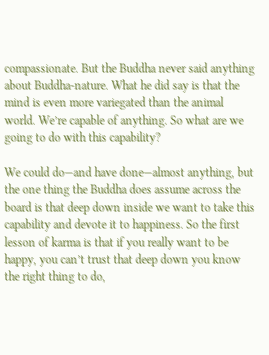compassionate. But the Buddha never said anything about Buddha-nature. What he did say is that the mind is even more variegated than the animal world. We’re capable of anything. So what are we going to do with this capability?

We could do—and have done—almost anything, but the one thing the Buddha does assume across the board is that deep down inside we want to take this capability and devote it to happiness. So the first lesson of karma is that if you really want to be happy, you can’t trust that deep down you know the right thing to do,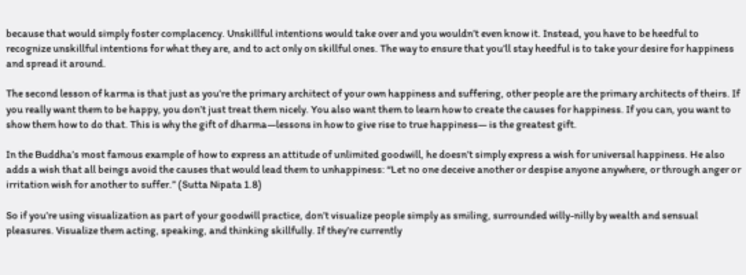because that would simply foster complacency. Unskillful intentions would take over and you wouldn’t even know it. Instead, you have to be heedful to recognize unskillful intentions for what they are, and to act only on skillful ones. The way to ensure that you’ll stay heedful is to take your desire for happiness and spread it around.

The second lesson of karma is that just as you’re the primary architect of your own happiness and suffering, other people are the primary architects of theirs. If you really want them to be happy, you don’t just treat them nicely. You also want them to learn how to create the causes for happiness. If you can, you want to show them how to do that. This is why the gift of dharma—lessons in how to give rise to true happiness— is the greatest gift.

In the Buddha’s most famous example of how to express an attitude of unlimited goodwill, he doesn’t simply express a wish for universal happiness. He also adds a wish that all beings avoid the causes that would lead them to unhappiness: “Let no one deceive another or despise anyone anywhere, or through anger or irritation wish for another to suffer.” (Sutta Nipata 1.8)

So if you’re using visualization as part of your goodwill practice, don’t visualize people simply as smiling, surrounded willy-nilly by wealth and sensual pleasures. Visualize them acting, speaking, and thinking skillfully. If they’re currently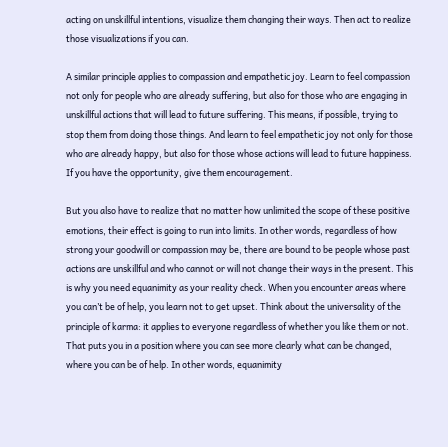acting on unskillful intentions, visualize them changing their ways. Then act to realize those visualizations if you can.

A similar principle applies to compassion and empathetic joy. Learn to feel compassion not only for people who are already suffering, but also for those who are engaging in unskillful actions that will lead to future suffering. This means, if possible, trying to stop them from doing those things. And learn to feel empathetic joy not only for those who are already happy, but also for those whose actions will lead to future happiness. If you have the opportunity, give them encouragement.

But you also have to realize that no matter how unlimited the scope of these positive emotions, their effect is going to run into limits. In other words, regardless of how strong your goodwill or compassion may be, there are bound to be people whose past actions are unskillful and who cannot or will not change their ways in the present. This is why you need equanimity as your reality check. When you encounter areas where you can’t be of help, you learn not to get upset. Think about the universality of the principle of karma: it applies to everyone regardless of whether you like them or not. That puts you in a position where you can see more clearly what can be changed, where you can be of help. In other words, equanimity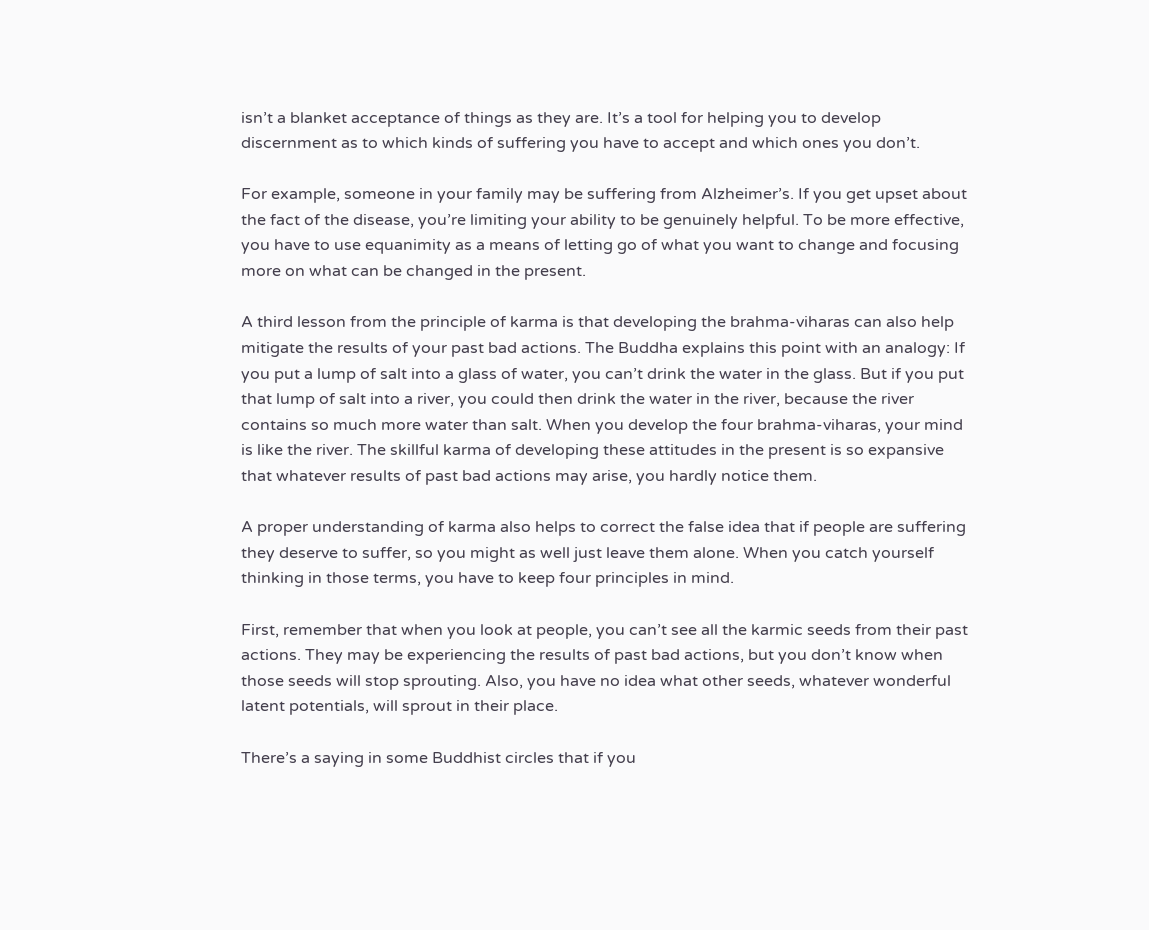isn’t a blanket acceptance of things as they are. It’s a tool for helping you to develop discernment as to which kinds of suffering you have to accept and which ones you don’t.

For example, someone in your family may be suffering from Alzheimer’s. If you get upset about the fact of the disease, you’re limiting your ability to be genuinely helpful. To be more effective, you have to use equanimity as a means of letting go of what you want to change and focusing more on what can be changed in the present.

A third lesson from the principle of karma is that developing the brahma-viharas can also help mitigate the results of your past bad actions. The Buddha explains this point with an analogy: If you put a lump of salt into a glass of water, you can’t drink the water in the glass. But if you put that lump of salt into a river, you could then drink the water in the river, because the river contains so much more water than salt. When you develop the four brahma-viharas, your mind is like the river. The skillful karma of developing these attitudes in the present is so expansive that whatever results of past bad actions may arise, you hardly notice them.

A proper understanding of karma also helps to correct the false idea that if people are suffering they deserve to suffer, so you might as well just leave them alone. When you catch yourself thinking in those terms, you have to keep four principles in mind.

First, remember that when you look at people, you can’t see all the karmic seeds from their past actions. They may be experiencing the results of past bad actions, but you don’t know when those seeds will stop sprouting. Also, you have no idea what other seeds, whatever wonderful latent potentials, will sprout in their place.

There’s a saying in some Buddhist circles that if you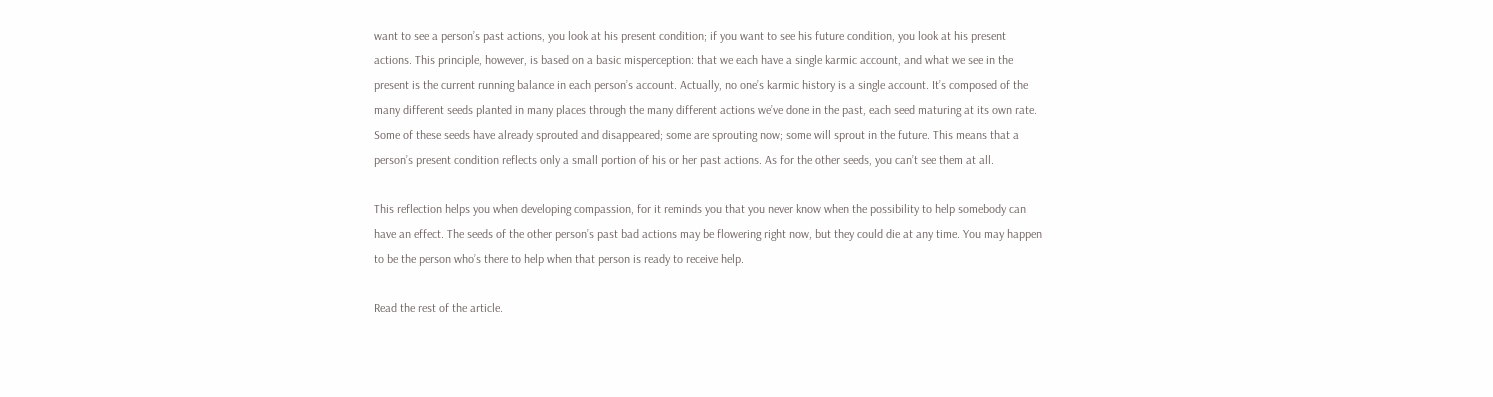want to see a person’s past actions, you look at his present condition; if you want to see his future condition, you look at his present actions. This principle, however, is based on a basic misperception: that we each have a single karmic account, and what we see in the present is the current running balance in each person’s account. Actually, no one’s karmic history is a single account. It’s composed of the many different seeds planted in many places through the many different actions we’ve done in the past, each seed maturing at its own rate. Some of these seeds have already sprouted and disappeared; some are sprouting now; some will sprout in the future. This means that a person’s present condition reflects only a small portion of his or her past actions. As for the other seeds, you can’t see them at all.

This reflection helps you when developing compassion, for it reminds you that you never know when the possibility to help somebody can have an effect. The seeds of the other person’s past bad actions may be flowering right now, but they could die at any time. You may happen to be the person who’s there to help when that person is ready to receive help.

Read the rest of the article.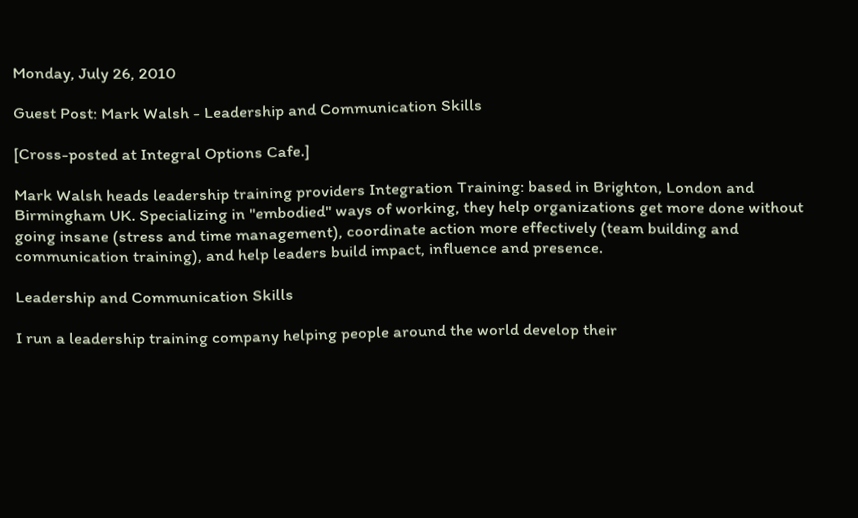Monday, July 26, 2010

Guest Post: Mark Walsh - Leadership and Communication Skills

[Cross-posted at Integral Options Cafe.]

Mark Walsh heads leadership training providers Integration Training: based in Brighton, London and Birmingham UK. Specializing in "embodied" ways of working, they help organizations get more done without going insane (stress and time management), coordinate action more effectively (team building and communication training), and help leaders build impact, influence and presence.

Leadership and Communication Skills

I run a leadership training company helping people around the world develop their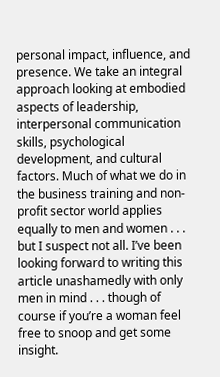personal impact, influence, and presence. We take an integral approach looking at embodied aspects of leadership, interpersonal communication skills, psychological development, and cultural factors. Much of what we do in the business training and non-profit sector world applies equally to men and women . . . but I suspect not all. I’ve been looking forward to writing this article unashamedly with only men in mind . . . though of course if you’re a woman feel free to snoop and get some insight.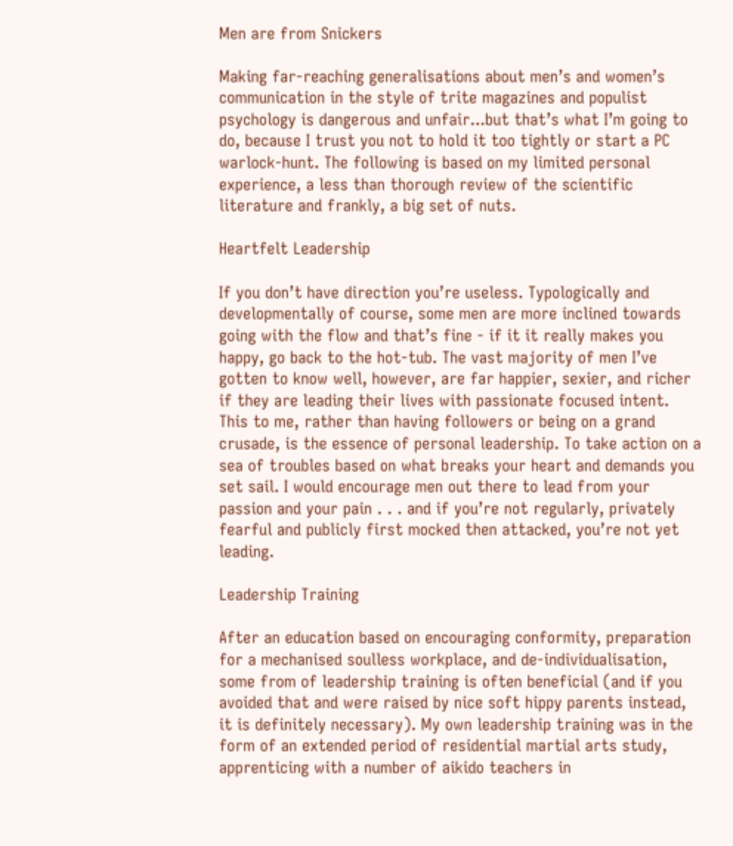Men are from Snickers

Making far-reaching generalisations about men’s and women’s communication in the style of trite magazines and populist psychology is dangerous and unfair...but that’s what I’m going to do, because I trust you not to hold it too tightly or start a PC warlock-hunt. The following is based on my limited personal experience, a less than thorough review of the scientific literature and frankly, a big set of nuts.

Heartfelt Leadership

If you don’t have direction you’re useless. Typologically and developmentally of course, some men are more inclined towards going with the flow and that’s fine - if it it really makes you happy, go back to the hot-tub. The vast majority of men I’ve gotten to know well, however, are far happier, sexier, and richer if they are leading their lives with passionate focused intent. This to me, rather than having followers or being on a grand crusade, is the essence of personal leadership. To take action on a sea of troubles based on what breaks your heart and demands you set sail. I would encourage men out there to lead from your passion and your pain . . . and if you’re not regularly, privately fearful and publicly first mocked then attacked, you’re not yet leading.

Leadership Training

After an education based on encouraging conformity, preparation for a mechanised soulless workplace, and de-individualisation, some from of leadership training is often beneficial (and if you avoided that and were raised by nice soft hippy parents instead, it is definitely necessary). My own leadership training was in the form of an extended period of residential martial arts study, apprenticing with a number of aikido teachers in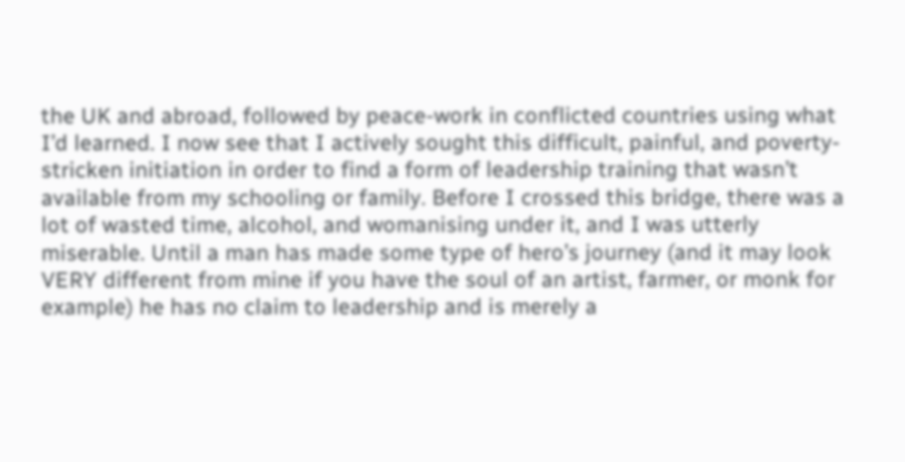the UK and abroad, followed by peace-work in conflicted countries using what I’d learned. I now see that I actively sought this difficult, painful, and poverty-stricken initiation in order to find a form of leadership training that wasn’t available from my schooling or family. Before I crossed this bridge, there was a lot of wasted time, alcohol, and womanising under it, and I was utterly miserable. Until a man has made some type of hero’s journey (and it may look VERY different from mine if you have the soul of an artist, farmer, or monk for example) he has no claim to leadership and is merely a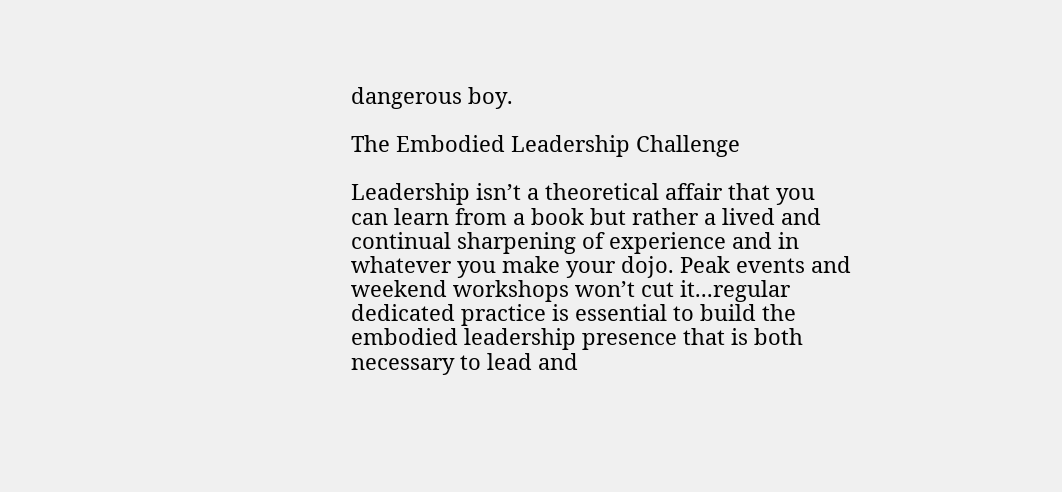dangerous boy.

The Embodied Leadership Challenge

Leadership isn’t a theoretical affair that you can learn from a book but rather a lived and continual sharpening of experience and in whatever you make your dojo. Peak events and weekend workshops won’t cut it...regular dedicated practice is essential to build the embodied leadership presence that is both necessary to lead and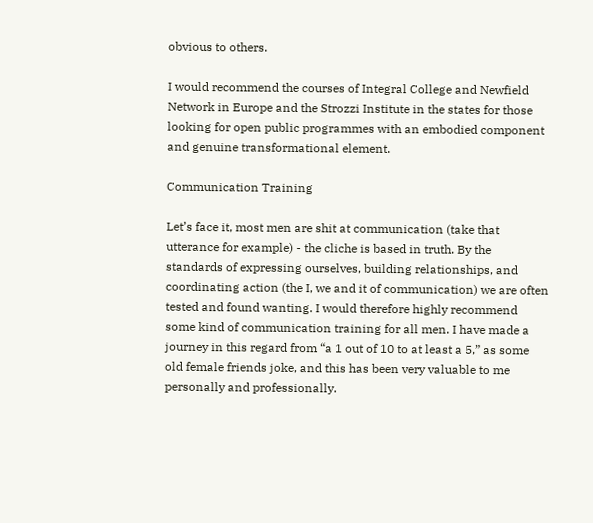obvious to others.

I would recommend the courses of Integral College and Newfield Network in Europe and the Strozzi Institute in the states for those looking for open public programmes with an embodied component and genuine transformational element.

Communication Training

Let’s face it, most men are shit at communication (take that utterance for example) - the cliche is based in truth. By the standards of expressing ourselves, building relationships, and coordinating action (the I, we and it of communication) we are often tested and found wanting. I would therefore highly recommend some kind of communication training for all men. I have made a journey in this regard from “a 1 out of 10 to at least a 5,” as some old female friends joke, and this has been very valuable to me personally and professionally.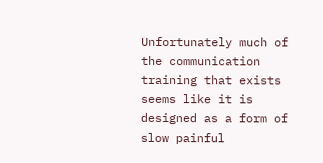Unfortunately much of the communication training that exists seems like it is designed as a form of slow painful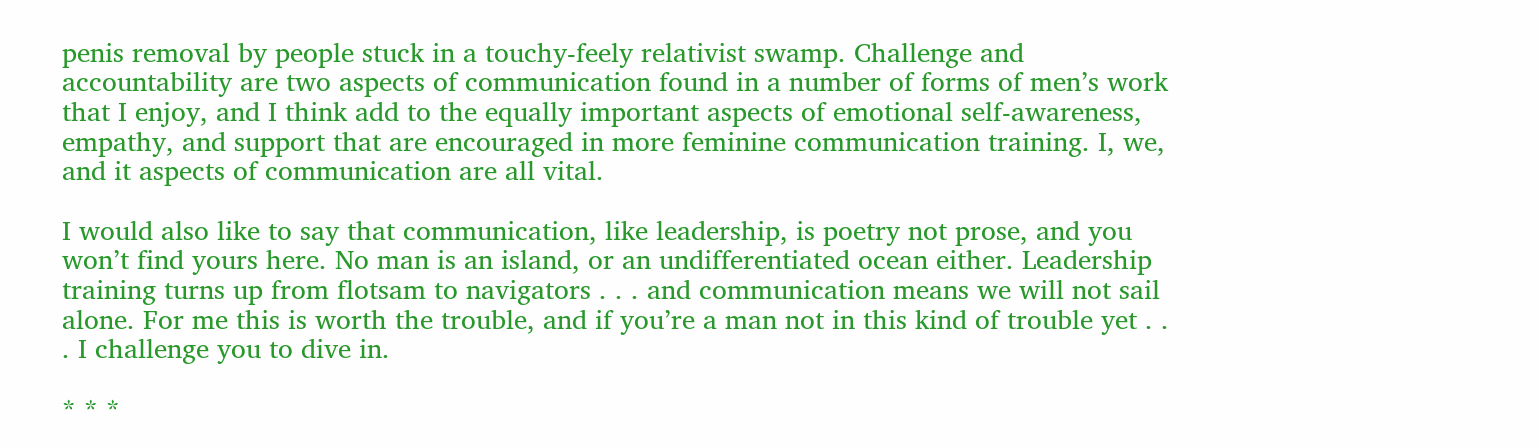penis removal by people stuck in a touchy-feely relativist swamp. Challenge and accountability are two aspects of communication found in a number of forms of men’s work that I enjoy, and I think add to the equally important aspects of emotional self-awareness, empathy, and support that are encouraged in more feminine communication training. I, we, and it aspects of communication are all vital.

I would also like to say that communication, like leadership, is poetry not prose, and you won’t find yours here. No man is an island, or an undifferentiated ocean either. Leadership training turns up from flotsam to navigators . . . and communication means we will not sail alone. For me this is worth the trouble, and if you’re a man not in this kind of trouble yet . . . I challenge you to dive in.

* * *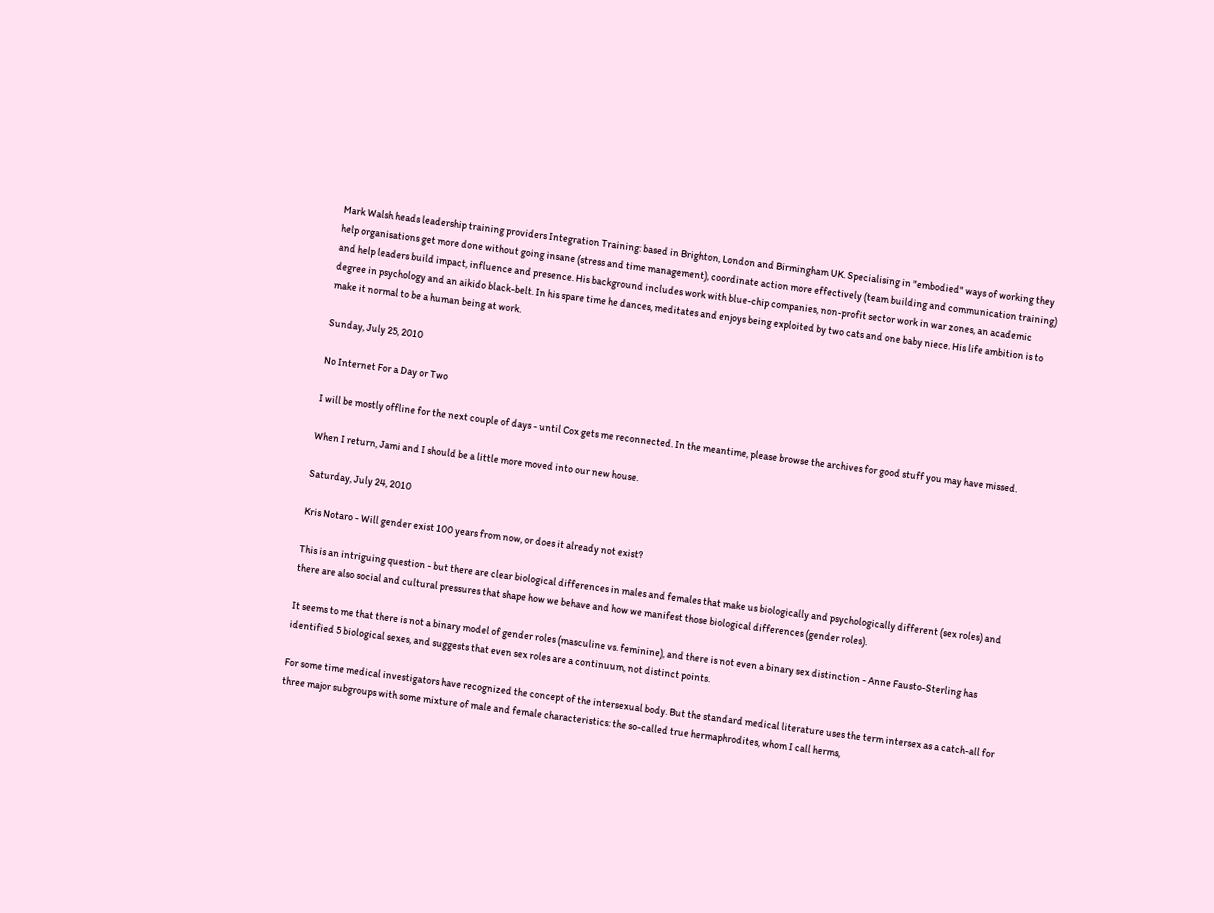Mark Walsh heads leadership training providers Integration Training: based in Brighton, London and Birmingham UK. Specialising in "embodied" ways of working they help organisations get more done without going insane (stress and time management), coordinate action more effectively (team building and communication training) and help leaders build impact, influence and presence. His background includes work with blue-chip companies, non-profit sector work in war zones, an academic degree in psychology and an aikido black-belt. In his spare time he dances, meditates and enjoys being exploited by two cats and one baby niece. His life ambition is to make it normal to be a human being at work.

Sunday, July 25, 2010

No Internet For a Day or Two

I will be mostly offline for the next couple of days - until Cox gets me reconnected. In the meantime, please browse the archives for good stuff you may have missed.

When I return, Jami and I should be a little more moved into our new house.

Saturday, July 24, 2010

Kris Notaro - Will gender exist 100 years from now, or does it already not exist?

This is an intriguing question - but there are clear biological differences in males and females that make us biologically and psychologically different (sex roles) and there are also social and cultural pressures that shape how we behave and how we manifest those biological differences (gender roles).

It seems to me that there is not a binary model of gender roles (masculine vs. feminine), and there is not even a binary sex distinction - Anne Fausto-Sterling has identified 5 biological sexes, and suggests that even sex roles are a continuum, not distinct points.

For some time medical investigators have recognized the concept of the intersexual body. But the standard medical literature uses the term intersex as a catch-all for three major subgroups with some mixture of male and female characteristics: the so-called true hermaphrodites, whom I call herms,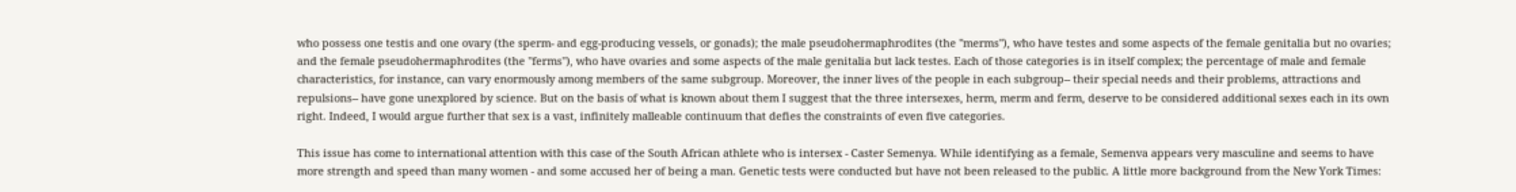who possess one testis and one ovary (the sperm- and egg-producing vessels, or gonads); the male pseudohermaphrodites (the "merms"), who have testes and some aspects of the female genitalia but no ovaries; and the female pseudohermaphrodites (the "ferms"), who have ovaries and some aspects of the male genitalia but lack testes. Each of those categories is in itself complex; the percentage of male and female characteristics, for instance, can vary enormously among members of the same subgroup. Moreover, the inner lives of the people in each subgroup-- their special needs and their problems, attractions and repulsions-- have gone unexplored by science. But on the basis of what is known about them I suggest that the three intersexes, herm, merm and ferm, deserve to be considered additional sexes each in its own right. Indeed, I would argue further that sex is a vast, infinitely malleable continuum that defies the constraints of even five categories.

This issue has come to international attention with this case of the South African athlete who is intersex - Caster Semenya. While identifying as a female, Semenva appears very masculine and seems to have more strength and speed than many women - and some accused her of being a man. Genetic tests were conducted but have not been released to the public. A little more background from the New York Times: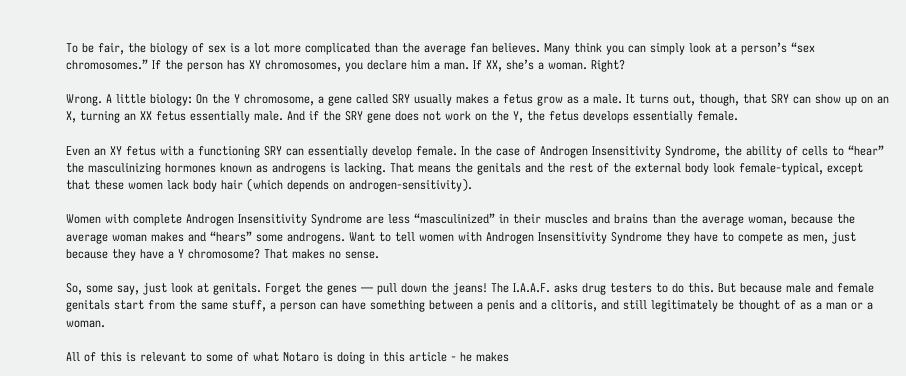To be fair, the biology of sex is a lot more complicated than the average fan believes. Many think you can simply look at a person’s “sex chromosomes.” If the person has XY chromosomes, you declare him a man. If XX, she’s a woman. Right?

Wrong. A little biology: On the Y chromosome, a gene called SRY usually makes a fetus grow as a male. It turns out, though, that SRY can show up on an X, turning an XX fetus essentially male. And if the SRY gene does not work on the Y, the fetus develops essentially female.

Even an XY fetus with a functioning SRY can essentially develop female. In the case of Androgen Insensitivity Syndrome, the ability of cells to “hear” the masculinizing hormones known as androgens is lacking. That means the genitals and the rest of the external body look female-typical, except that these women lack body hair (which depends on androgen-sensitivity).

Women with complete Androgen Insensitivity Syndrome are less “masculinized” in their muscles and brains than the average woman, because the average woman makes and “hears” some androgens. Want to tell women with Androgen Insensitivity Syndrome they have to compete as men, just because they have a Y chromosome? That makes no sense.

So, some say, just look at genitals. Forget the genes — pull down the jeans! The I.A.A.F. asks drug testers to do this. But because male and female genitals start from the same stuff, a person can have something between a penis and a clitoris, and still legitimately be thought of as a man or a woman.

All of this is relevant to some of what Notaro is doing in this article - he makes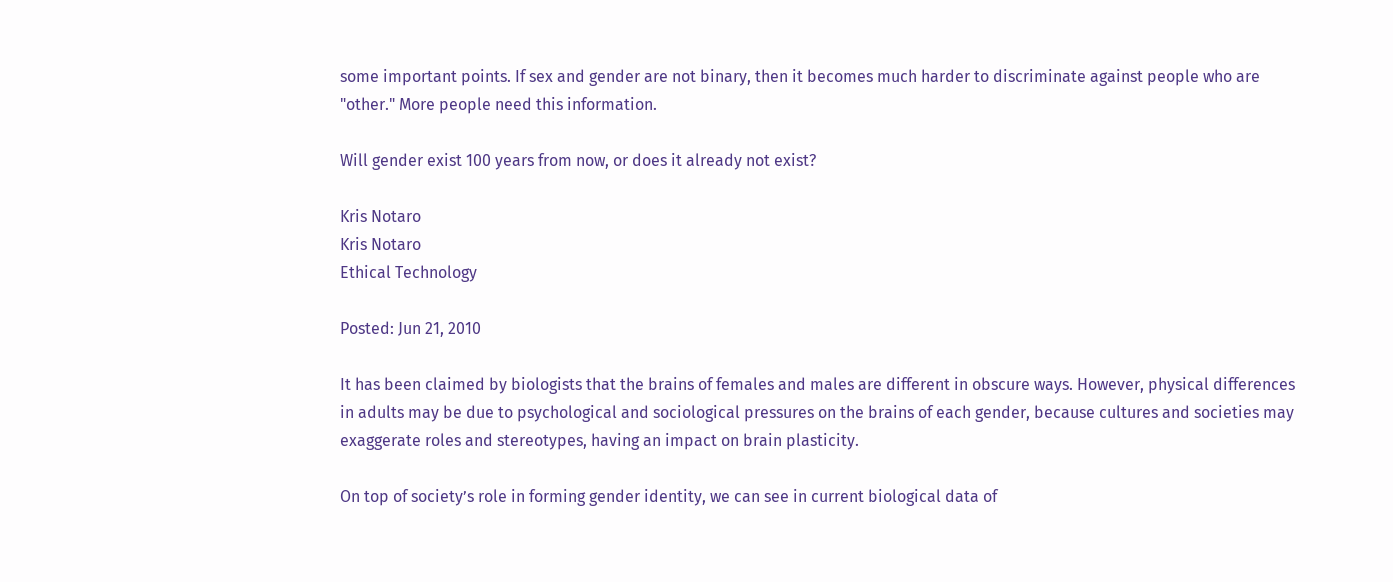some important points. If sex and gender are not binary, then it becomes much harder to discriminate against people who are "other." More people need this information.

Will gender exist 100 years from now, or does it already not exist?

Kris Notaro
Kris Notaro
Ethical Technology

Posted: Jun 21, 2010

It has been claimed by biologists that the brains of females and males are different in obscure ways. However, physical differences in adults may be due to psychological and sociological pressures on the brains of each gender, because cultures and societies may exaggerate roles and stereotypes, having an impact on brain plasticity.

On top of society’s role in forming gender identity, we can see in current biological data of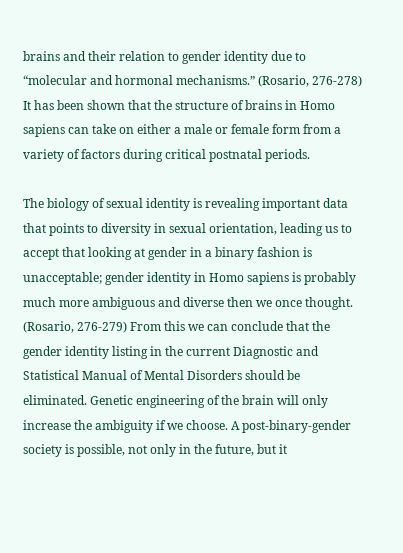brains and their relation to gender identity due to “molecular and hormonal mechanisms.” (Rosario, 276-278) It has been shown that the structure of brains in Homo sapiens can take on either a male or female form from a variety of factors during critical postnatal periods.

The biology of sexual identity is revealing important data that points to diversity in sexual orientation, leading us to accept that looking at gender in a binary fashion is unacceptable; gender identity in Homo sapiens is probably much more ambiguous and diverse then we once thought. (Rosario, 276-279) From this we can conclude that the gender identity listing in the current Diagnostic and Statistical Manual of Mental Disorders should be eliminated. Genetic engineering of the brain will only increase the ambiguity if we choose. A post-binary-gender society is possible, not only in the future, but it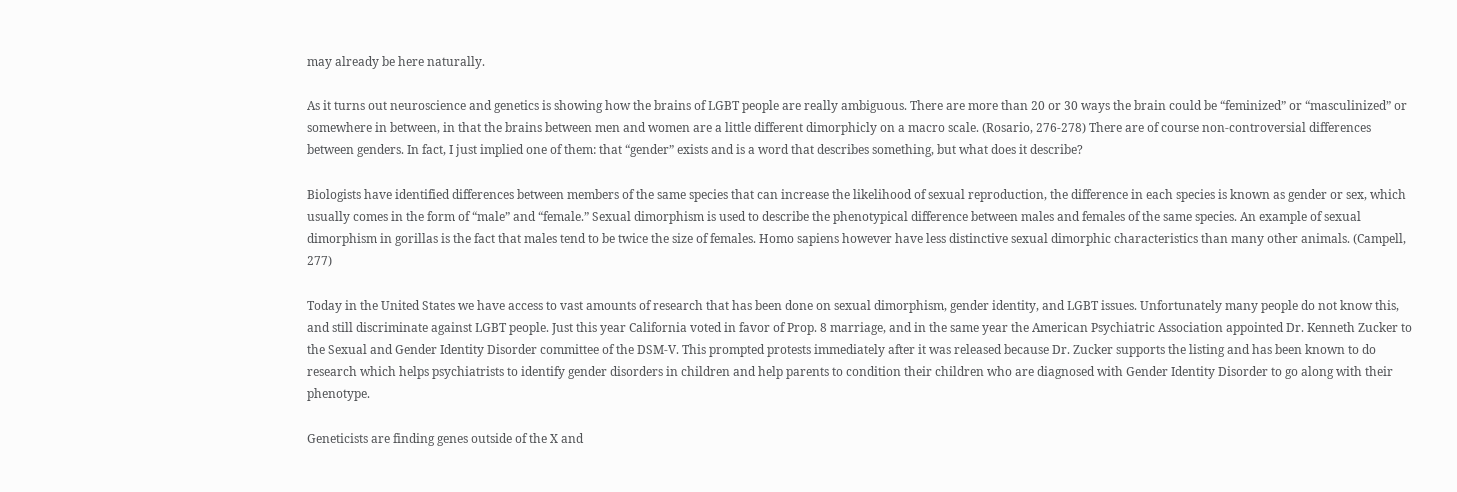may already be here naturally.

As it turns out neuroscience and genetics is showing how the brains of LGBT people are really ambiguous. There are more than 20 or 30 ways the brain could be “feminized” or “masculinized” or somewhere in between, in that the brains between men and women are a little different dimorphicly on a macro scale. (Rosario, 276-278) There are of course non-controversial differences between genders. In fact, I just implied one of them: that “gender” exists and is a word that describes something, but what does it describe?

Biologists have identified differences between members of the same species that can increase the likelihood of sexual reproduction, the difference in each species is known as gender or sex, which usually comes in the form of “male” and “female.” Sexual dimorphism is used to describe the phenotypical difference between males and females of the same species. An example of sexual dimorphism in gorillas is the fact that males tend to be twice the size of females. Homo sapiens however have less distinctive sexual dimorphic characteristics than many other animals. (Campell, 277)

Today in the United States we have access to vast amounts of research that has been done on sexual dimorphism, gender identity, and LGBT issues. Unfortunately many people do not know this, and still discriminate against LGBT people. Just this year California voted in favor of Prop. 8 marriage, and in the same year the American Psychiatric Association appointed Dr. Kenneth Zucker to the Sexual and Gender Identity Disorder committee of the DSM-V. This prompted protests immediately after it was released because Dr. Zucker supports the listing and has been known to do research which helps psychiatrists to identify gender disorders in children and help parents to condition their children who are diagnosed with Gender Identity Disorder to go along with their phenotype.

Geneticists are finding genes outside of the X and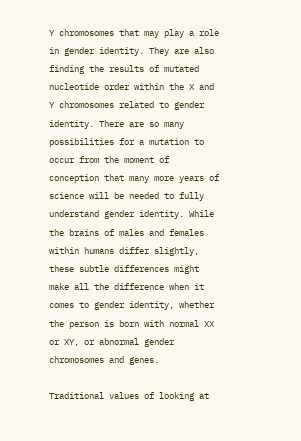Y chromosomes that may play a role in gender identity. They are also finding the results of mutated nucleotide order within the X and Y chromosomes related to gender identity. There are so many possibilities for a mutation to occur from the moment of conception that many more years of science will be needed to fully understand gender identity. While the brains of males and females within humans differ slightly, these subtle differences might make all the difference when it comes to gender identity, whether the person is born with normal XX or XY, or abnormal gender chromosomes and genes.

Traditional values of looking at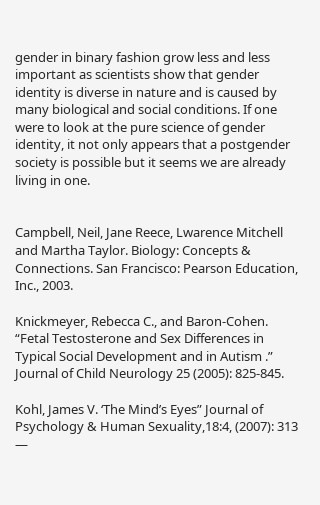gender in binary fashion grow less and less important as scientists show that gender identity is diverse in nature and is caused by many biological and social conditions. If one were to look at the pure science of gender identity, it not only appears that a postgender society is possible but it seems we are already living in one.


Campbell, Neil, Jane Reece, Lwarence Mitchell and Martha Taylor. Biology: Concepts & Connections. San Francisco: Pearson Education, Inc., 2003.

Knickmeyer, Rebecca C., and Baron-Cohen. “Fetal Testosterone and Sex Differences in Typical Social Development and in Autism .” Journal of Child Neurology 25 (2005): 825-845.

Kohl, James V. ‘The Mind’s Eyes” Journal of Psychology & Human Sexuality,18:4, (2007): 313 —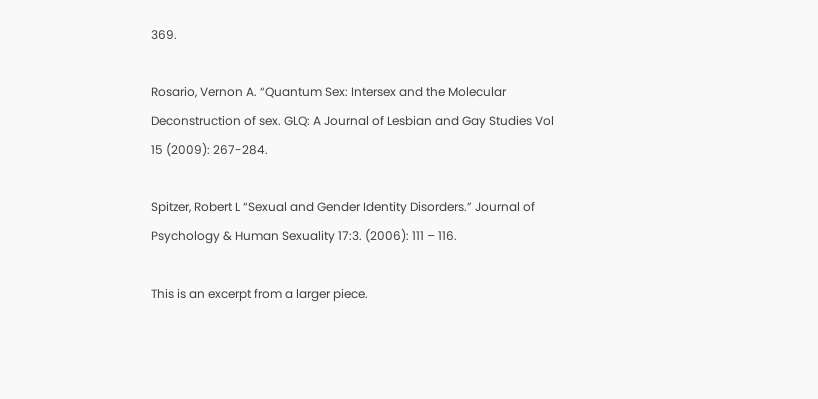369.

Rosario, Vernon A. “Quantum Sex: Intersex and the Molecular Deconstruction of sex. GLQ: A Journal of Lesbian and Gay Studies Vol 15 (2009): 267-284.

Spitzer, Robert L “Sexual and Gender Identity Disorders.” Journal of Psychology & Human Sexuality 17:3. (2006): 111 – 116.

This is an excerpt from a larger piece.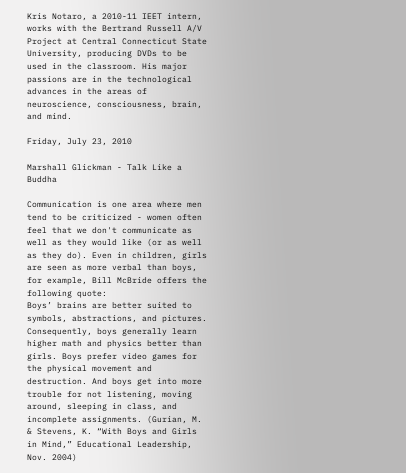Kris Notaro, a 2010-11 IEET intern, works with the Bertrand Russell A/V Project at Central Connecticut State University, producing DVDs to be used in the classroom. His major passions are in the technological advances in the areas of neuroscience, consciousness, brain, and mind.

Friday, July 23, 2010

Marshall Glickman - Talk Like a Buddha

Communication is one area where men tend to be criticized - women often feel that we don't communicate as well as they would like (or as well as they do). Even in children, girls are seen as more verbal than boys, for example, Bill McBride offers the following quote:
Boys’ brains are better suited to symbols, abstractions, and pictures. Consequently, boys generally learn higher math and physics better than girls. Boys prefer video games for the physical movement and destruction. And boys get into more trouble for not listening, moving around, sleeping in class, and incomplete assignments. (Gurian, M. & Stevens, K. “With Boys and Girls in Mind,” Educational Leadership, Nov. 2004)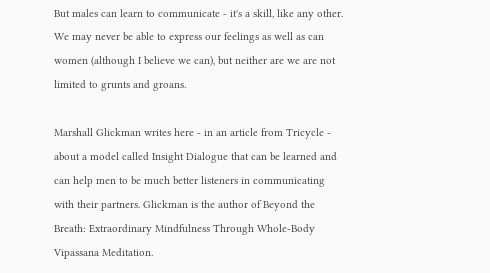But males can learn to communicate - it's a skill, like any other. We may never be able to express our feelings as well as can women (although I believe we can), but neither are we are not limited to grunts and groans.

Marshall Glickman writes here - in an article from Tricycle - about a model called Insight Dialogue that can be learned and can help men to be much better listeners in communicating with their partners. Glickman is the author of Beyond the Breath: Extraordinary Mindfulness Through Whole-Body Vipassana Meditation.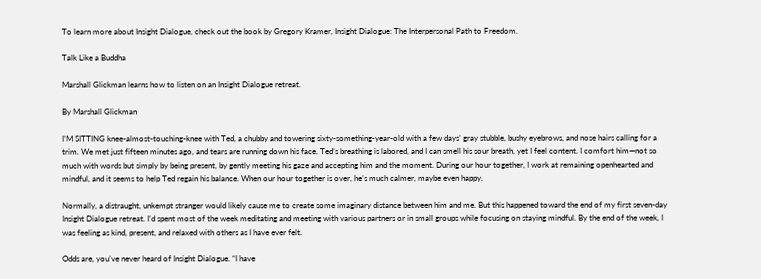To learn more about Insight Dialogue, check out the book by Gregory Kramer, Insight Dialogue: The Interpersonal Path to Freedom.

Talk Like a Buddha

Marshall Glickman learns how to listen on an Insight Dialogue retreat.

By Marshall Glickman

I’M SITTING knee-almost-touching-knee with Ted, a chubby and towering sixty-something-year-old with a few days’ gray stubble, bushy eyebrows, and nose hairs calling for a trim. We met just fifteen minutes ago, and tears are running down his face. Ted’s breathing is labored, and I can smell his sour breath, yet I feel content. I comfort him—not so much with words but simply by being present, by gently meeting his gaze and accepting him and the moment. During our hour together, I work at remaining openhearted and mindful, and it seems to help Ted regain his balance. When our hour together is over, he’s much calmer, maybe even happy.

Normally, a distraught, unkempt stranger would likely cause me to create some imaginary distance between him and me. But this happened toward the end of my first seven-day Insight Dialogue retreat. I’d spent most of the week meditating and meeting with various partners or in small groups while focusing on staying mindful. By the end of the week, I was feeling as kind, present, and relaxed with others as I have ever felt.

Odds are, you’ve never heard of Insight Dialogue. “I have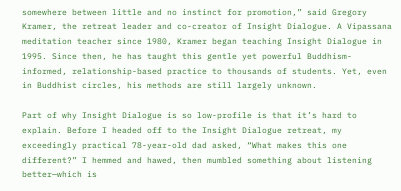somewhere between little and no instinct for promotion,” said Gregory Kramer, the retreat leader and co-creator of Insight Dialogue. A Vipassana meditation teacher since 1980, Kramer began teaching Insight Dialogue in 1995. Since then, he has taught this gentle yet powerful Buddhism-informed, relationship-based practice to thousands of students. Yet, even in Buddhist circles, his methods are still largely unknown.

Part of why Insight Dialogue is so low-profile is that it’s hard to explain. Before I headed off to the Insight Dialogue retreat, my exceedingly practical 78-year-old dad asked, “What makes this one different?” I hemmed and hawed, then mumbled something about listening better—which is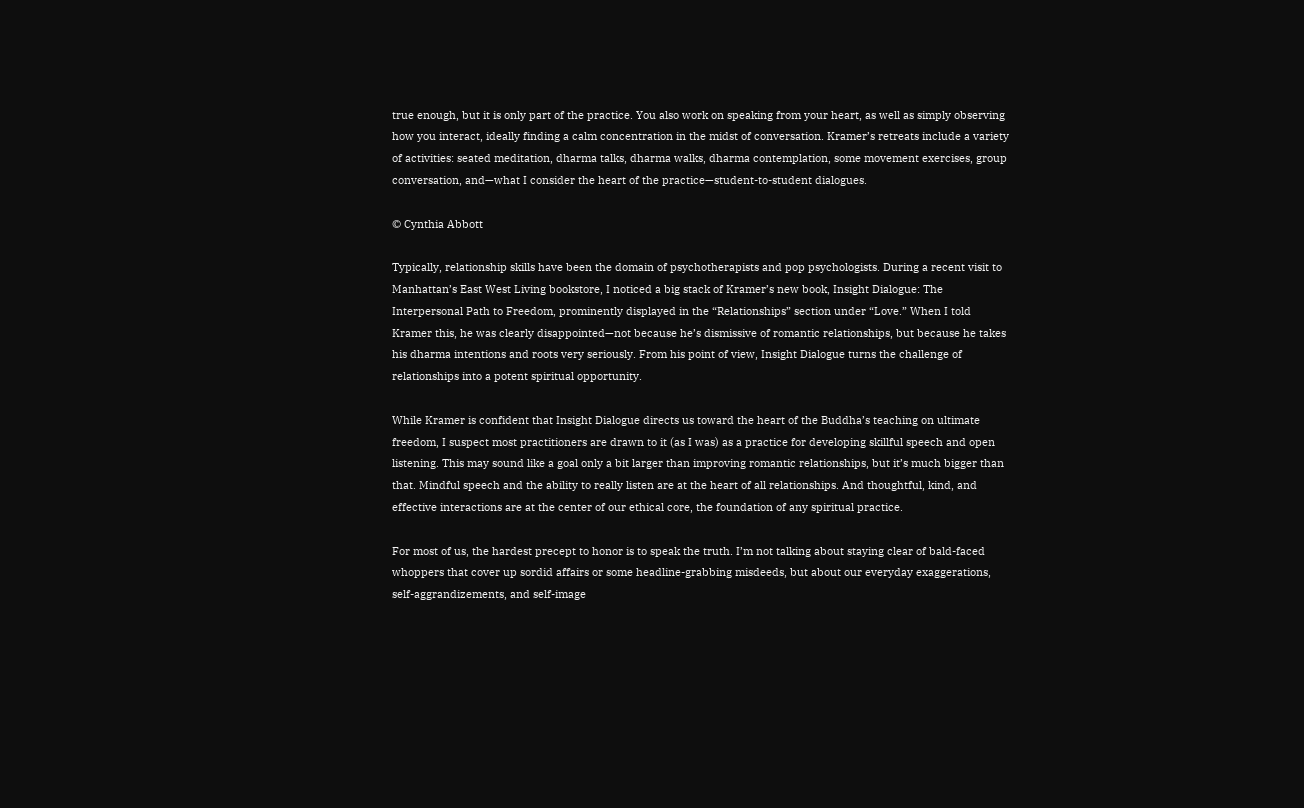true enough, but it is only part of the practice. You also work on speaking from your heart, as well as simply observing how you interact, ideally finding a calm concentration in the midst of conversation. Kramer’s retreats include a variety of activities: seated meditation, dharma talks, dharma walks, dharma contemplation, some movement exercises, group conversation, and—what I consider the heart of the practice—student-to-student dialogues.

© Cynthia Abbott

Typically, relationship skills have been the domain of psychotherapists and pop psychologists. During a recent visit to Manhattan’s East West Living bookstore, I noticed a big stack of Kramer’s new book, Insight Dialogue: The Interpersonal Path to Freedom, prominently displayed in the “Relationships” section under “Love.” When I told Kramer this, he was clearly disappointed—not because he’s dismissive of romantic relationships, but because he takes his dharma intentions and roots very seriously. From his point of view, Insight Dialogue turns the challenge of relationships into a potent spiritual opportunity.

While Kramer is confident that Insight Dialogue directs us toward the heart of the Buddha’s teaching on ultimate freedom, I suspect most practitioners are drawn to it (as I was) as a practice for developing skillful speech and open listening. This may sound like a goal only a bit larger than improving romantic relationships, but it’s much bigger than that. Mindful speech and the ability to really listen are at the heart of all relationships. And thoughtful, kind, and effective interactions are at the center of our ethical core, the foundation of any spiritual practice.

For most of us, the hardest precept to honor is to speak the truth. I’m not talking about staying clear of bald-faced whoppers that cover up sordid affairs or some headline-grabbing misdeeds, but about our everyday exaggerations, self-aggrandizements, and self-image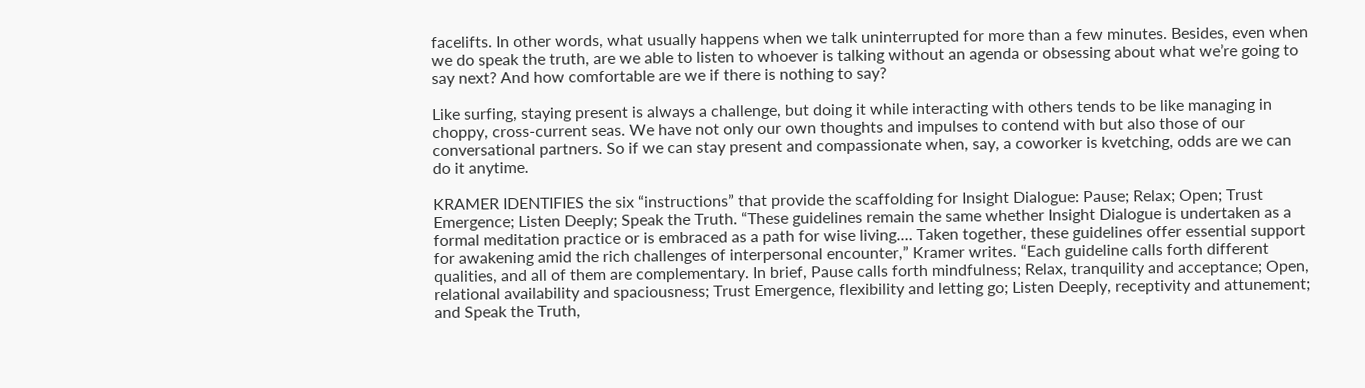facelifts. In other words, what usually happens when we talk uninterrupted for more than a few minutes. Besides, even when we do speak the truth, are we able to listen to whoever is talking without an agenda or obsessing about what we’re going to say next? And how comfortable are we if there is nothing to say?

Like surfing, staying present is always a challenge, but doing it while interacting with others tends to be like managing in choppy, cross-current seas. We have not only our own thoughts and impulses to contend with but also those of our conversational partners. So if we can stay present and compassionate when, say, a coworker is kvetching, odds are we can do it anytime.

KRAMER IDENTIFIES the six “instructions” that provide the scaffolding for Insight Dialogue: Pause; Relax; Open; Trust Emergence; Listen Deeply; Speak the Truth. “These guidelines remain the same whether Insight Dialogue is undertaken as a formal meditation practice or is embraced as a path for wise living.… Taken together, these guidelines offer essential support for awakening amid the rich challenges of interpersonal encounter,” Kramer writes. “Each guideline calls forth different qualities, and all of them are complementary. In brief, Pause calls forth mindfulness; Relax, tranquility and acceptance; Open, relational availability and spaciousness; Trust Emergence, flexibility and letting go; Listen Deeply, receptivity and attunement; and Speak the Truth,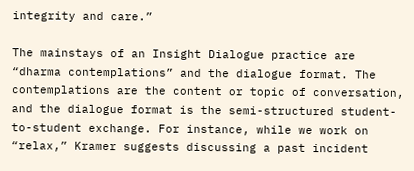integrity and care.”

The mainstays of an Insight Dialogue practice are “dharma contemplations” and the dialogue format. The contemplations are the content or topic of conversation, and the dialogue format is the semi-structured student-to-student exchange. For instance, while we work on “relax,” Kramer suggests discussing a past incident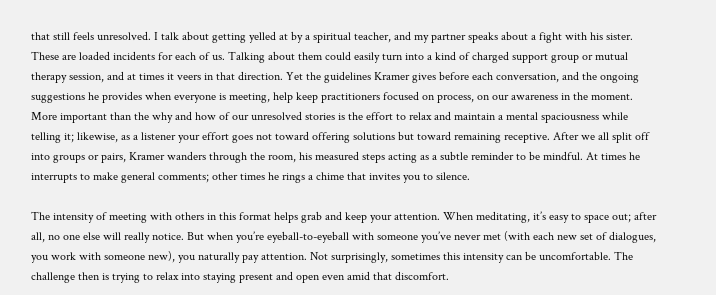that still feels unresolved. I talk about getting yelled at by a spiritual teacher, and my partner speaks about a fight with his sister. These are loaded incidents for each of us. Talking about them could easily turn into a kind of charged support group or mutual therapy session, and at times it veers in that direction. Yet the guidelines Kramer gives before each conversation, and the ongoing suggestions he provides when everyone is meeting, help keep practitioners focused on process, on our awareness in the moment. More important than the why and how of our unresolved stories is the effort to relax and maintain a mental spaciousness while telling it; likewise, as a listener your effort goes not toward offering solutions but toward remaining receptive. After we all split off into groups or pairs, Kramer wanders through the room, his measured steps acting as a subtle reminder to be mindful. At times he interrupts to make general comments; other times he rings a chime that invites you to silence.

The intensity of meeting with others in this format helps grab and keep your attention. When meditating, it’s easy to space out; after all, no one else will really notice. But when you’re eyeball-to-eyeball with someone you’ve never met (with each new set of dialogues, you work with someone new), you naturally pay attention. Not surprisingly, sometimes this intensity can be uncomfortable. The challenge then is trying to relax into staying present and open even amid that discomfort.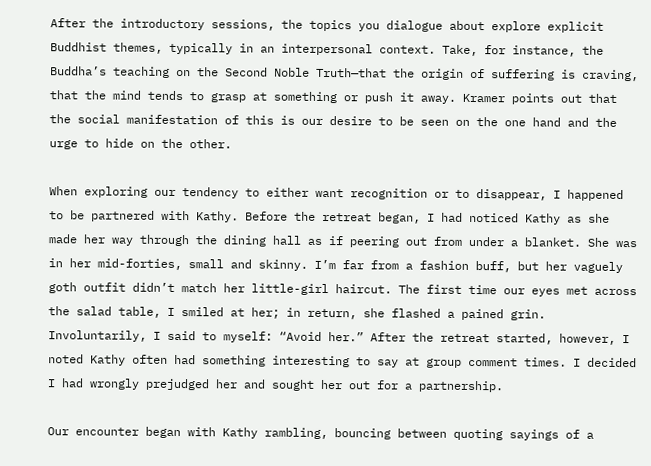After the introductory sessions, the topics you dialogue about explore explicit Buddhist themes, typically in an interpersonal context. Take, for instance, the Buddha’s teaching on the Second Noble Truth—that the origin of suffering is craving, that the mind tends to grasp at something or push it away. Kramer points out that the social manifestation of this is our desire to be seen on the one hand and the urge to hide on the other.

When exploring our tendency to either want recognition or to disappear, I happened to be partnered with Kathy. Before the retreat began, I had noticed Kathy as she made her way through the dining hall as if peering out from under a blanket. She was in her mid-forties, small and skinny. I’m far from a fashion buff, but her vaguely goth outfit didn’t match her little-girl haircut. The first time our eyes met across the salad table, I smiled at her; in return, she flashed a pained grin. Involuntarily, I said to myself: “Avoid her.” After the retreat started, however, I noted Kathy often had something interesting to say at group comment times. I decided I had wrongly prejudged her and sought her out for a partnership.

Our encounter began with Kathy rambling, bouncing between quoting sayings of a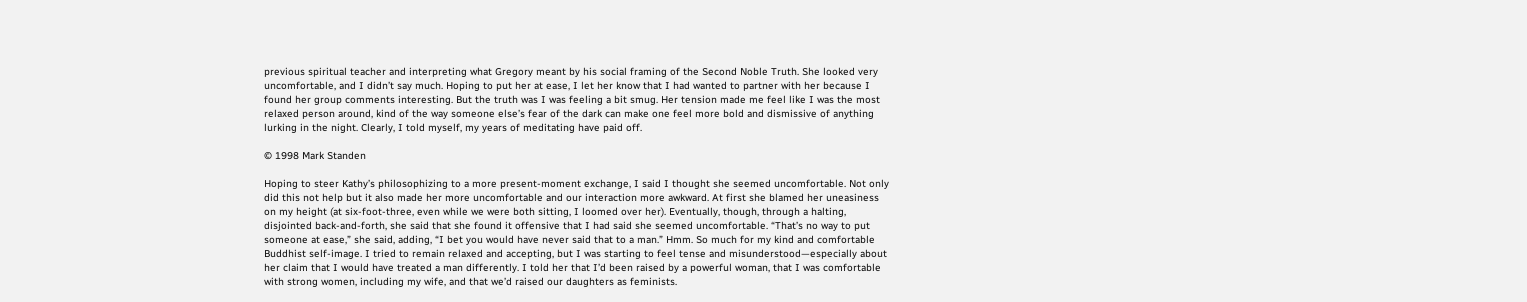previous spiritual teacher and interpreting what Gregory meant by his social framing of the Second Noble Truth. She looked very uncomfortable, and I didn’t say much. Hoping to put her at ease, I let her know that I had wanted to partner with her because I found her group comments interesting. But the truth was I was feeling a bit smug. Her tension made me feel like I was the most relaxed person around, kind of the way someone else’s fear of the dark can make one feel more bold and dismissive of anything lurking in the night. Clearly, I told myself, my years of meditating have paid off.

© 1998 Mark Standen

Hoping to steer Kathy’s philosophizing to a more present-moment exchange, I said I thought she seemed uncomfortable. Not only did this not help but it also made her more uncomfortable and our interaction more awkward. At first she blamed her uneasiness on my height (at six-foot-three, even while we were both sitting, I loomed over her). Eventually, though, through a halting, disjointed back-and-forth, she said that she found it offensive that I had said she seemed uncomfortable. “That’s no way to put someone at ease,” she said, adding, “I bet you would have never said that to a man.” Hmm. So much for my kind and comfortable Buddhist self-image. I tried to remain relaxed and accepting, but I was starting to feel tense and misunderstood—especially about her claim that I would have treated a man differently. I told her that I’d been raised by a powerful woman, that I was comfortable with strong women, including my wife, and that we’d raised our daughters as feminists.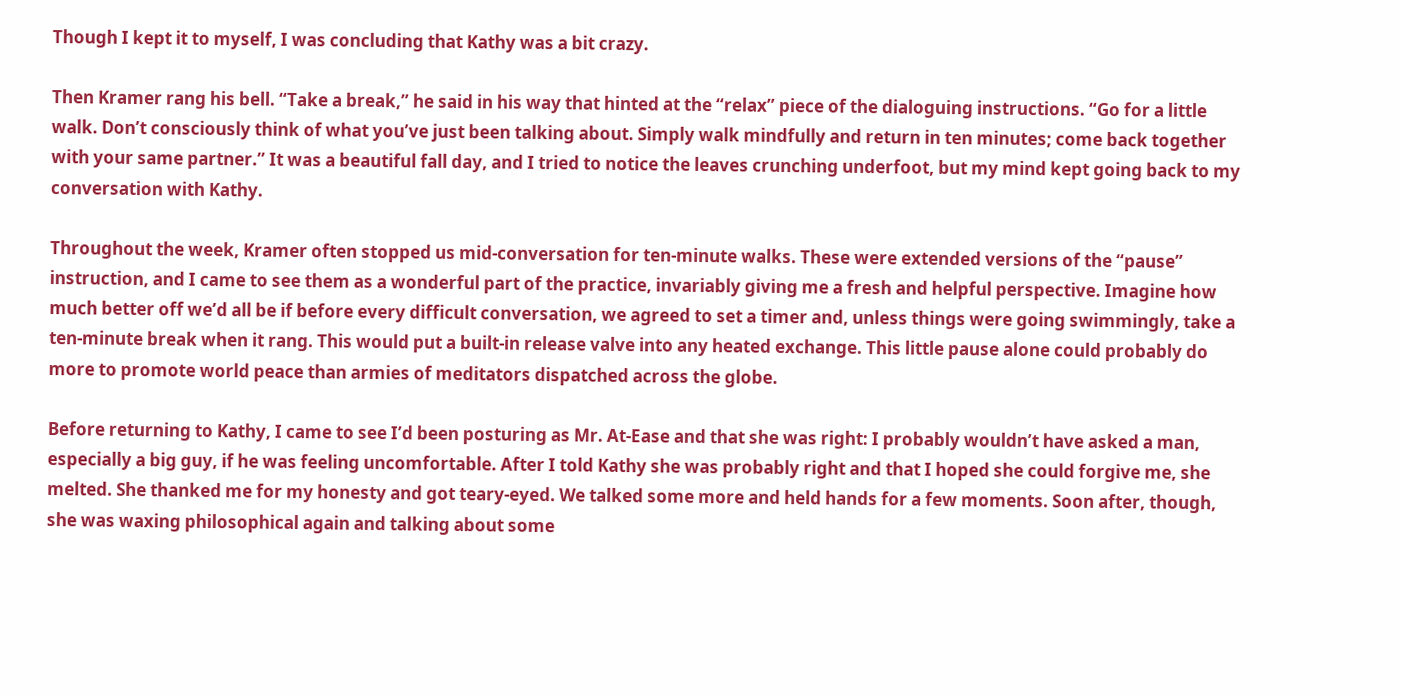Though I kept it to myself, I was concluding that Kathy was a bit crazy.

Then Kramer rang his bell. “Take a break,” he said in his way that hinted at the “relax” piece of the dialoguing instructions. “Go for a little walk. Don’t consciously think of what you’ve just been talking about. Simply walk mindfully and return in ten minutes; come back together with your same partner.” It was a beautiful fall day, and I tried to notice the leaves crunching underfoot, but my mind kept going back to my conversation with Kathy.

Throughout the week, Kramer often stopped us mid-conversation for ten-minute walks. These were extended versions of the “pause” instruction, and I came to see them as a wonderful part of the practice, invariably giving me a fresh and helpful perspective. Imagine how much better off we’d all be if before every difficult conversation, we agreed to set a timer and, unless things were going swimmingly, take a ten-minute break when it rang. This would put a built-in release valve into any heated exchange. This little pause alone could probably do more to promote world peace than armies of meditators dispatched across the globe.

Before returning to Kathy, I came to see I’d been posturing as Mr. At-Ease and that she was right: I probably wouldn’t have asked a man, especially a big guy, if he was feeling uncomfortable. After I told Kathy she was probably right and that I hoped she could forgive me, she melted. She thanked me for my honesty and got teary-eyed. We talked some more and held hands for a few moments. Soon after, though, she was waxing philosophical again and talking about some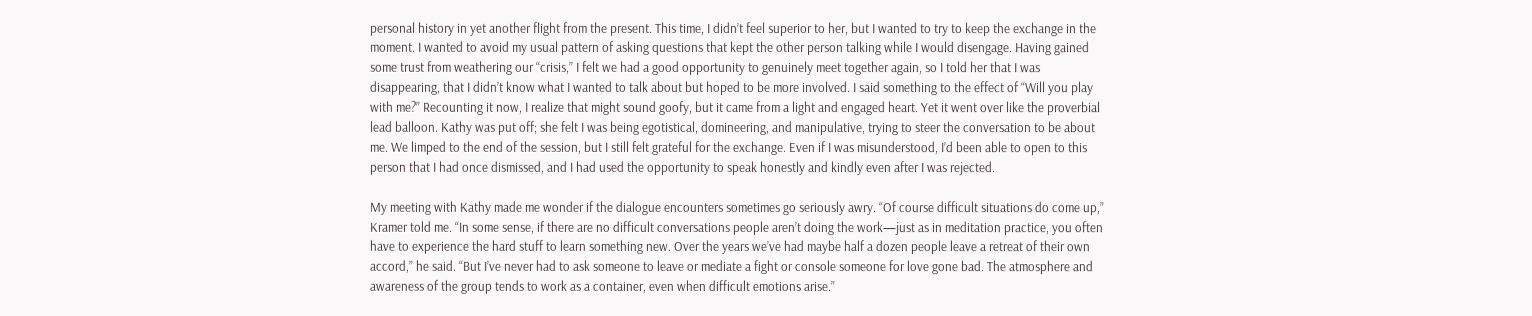personal history in yet another flight from the present. This time, I didn’t feel superior to her, but I wanted to try to keep the exchange in the moment. I wanted to avoid my usual pattern of asking questions that kept the other person talking while I would disengage. Having gained some trust from weathering our “crisis,” I felt we had a good opportunity to genuinely meet together again, so I told her that I was disappearing, that I didn’t know what I wanted to talk about but hoped to be more involved. I said something to the effect of “Will you play with me?” Recounting it now, I realize that might sound goofy, but it came from a light and engaged heart. Yet it went over like the proverbial lead balloon. Kathy was put off; she felt I was being egotistical, domineering, and manipulative, trying to steer the conversation to be about me. We limped to the end of the session, but I still felt grateful for the exchange. Even if I was misunderstood, I’d been able to open to this person that I had once dismissed, and I had used the opportunity to speak honestly and kindly even after I was rejected.

My meeting with Kathy made me wonder if the dialogue encounters sometimes go seriously awry. “Of course difficult situations do come up,” Kramer told me. “In some sense, if there are no difficult conversations people aren’t doing the work—just as in meditation practice, you often have to experience the hard stuff to learn something new. Over the years we’ve had maybe half a dozen people leave a retreat of their own accord,” he said. “But I’ve never had to ask someone to leave or mediate a fight or console someone for love gone bad. The atmosphere and awareness of the group tends to work as a container, even when difficult emotions arise.”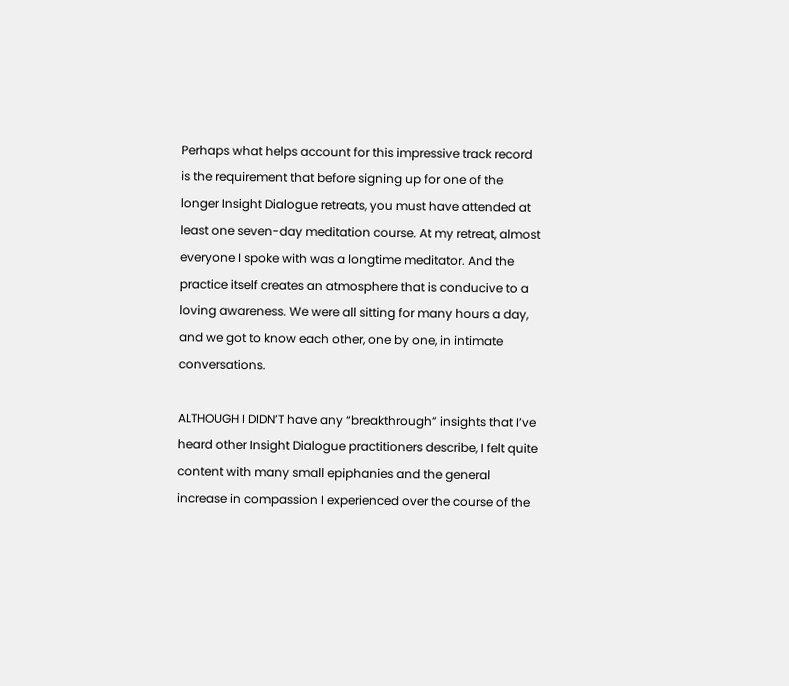Perhaps what helps account for this impressive track record is the requirement that before signing up for one of the longer Insight Dialogue retreats, you must have attended at least one seven-day meditation course. At my retreat, almost everyone I spoke with was a longtime meditator. And the practice itself creates an atmosphere that is conducive to a loving awareness. We were all sitting for many hours a day, and we got to know each other, one by one, in intimate conversations.

ALTHOUGH I DIDN’T have any “breakthrough” insights that I’ve heard other Insight Dialogue practitioners describe, I felt quite content with many small epiphanies and the general increase in compassion I experienced over the course of the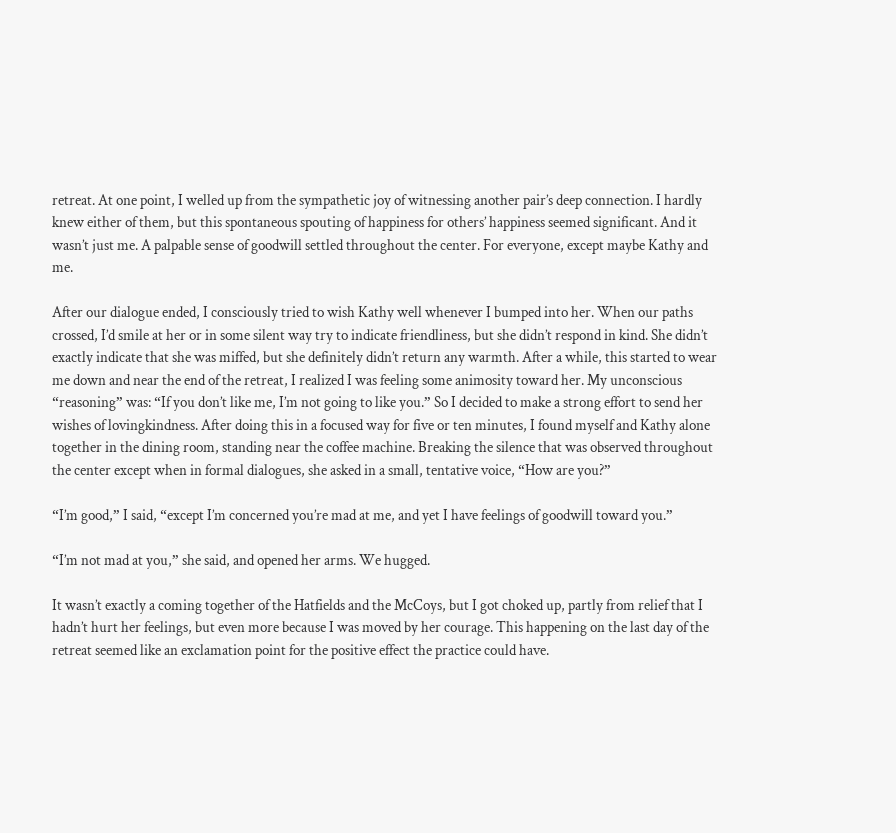retreat. At one point, I welled up from the sympathetic joy of witnessing another pair’s deep connection. I hardly knew either of them, but this spontaneous spouting of happiness for others’ happiness seemed significant. And it wasn’t just me. A palpable sense of goodwill settled throughout the center. For everyone, except maybe Kathy and me.

After our dialogue ended, I consciously tried to wish Kathy well whenever I bumped into her. When our paths crossed, I’d smile at her or in some silent way try to indicate friendliness, but she didn’t respond in kind. She didn’t exactly indicate that she was miffed, but she definitely didn’t return any warmth. After a while, this started to wear me down and near the end of the retreat, I realized I was feeling some animosity toward her. My unconscious “reasoning” was: “If you don’t like me, I’m not going to like you.” So I decided to make a strong effort to send her wishes of lovingkindness. After doing this in a focused way for five or ten minutes, I found myself and Kathy alone together in the dining room, standing near the coffee machine. Breaking the silence that was observed throughout the center except when in formal dialogues, she asked in a small, tentative voice, “How are you?”

“I’m good,” I said, “except I’m concerned you’re mad at me, and yet I have feelings of goodwill toward you.”

“I’m not mad at you,” she said, and opened her arms. We hugged.

It wasn’t exactly a coming together of the Hatfields and the McCoys, but I got choked up, partly from relief that I hadn’t hurt her feelings, but even more because I was moved by her courage. This happening on the last day of the retreat seemed like an exclamation point for the positive effect the practice could have.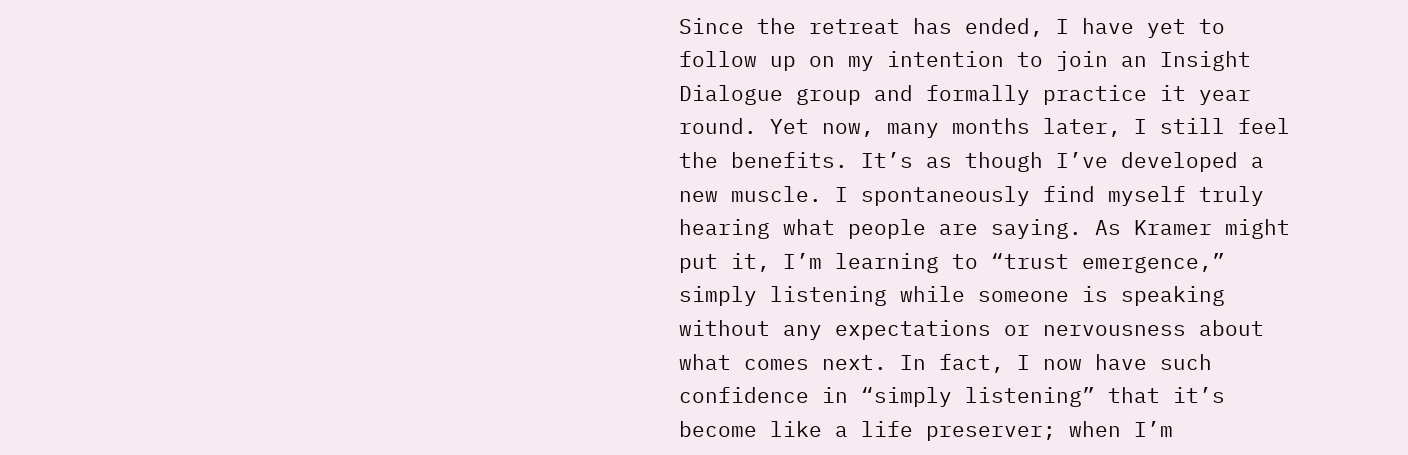Since the retreat has ended, I have yet to follow up on my intention to join an Insight Dialogue group and formally practice it year round. Yet now, many months later, I still feel the benefits. It’s as though I’ve developed a new muscle. I spontaneously find myself truly hearing what people are saying. As Kramer might put it, I’m learning to “trust emergence,” simply listening while someone is speaking without any expectations or nervousness about what comes next. In fact, I now have such confidence in “simply listening” that it’s become like a life preserver; when I’m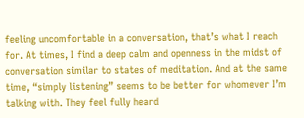feeling uncomfortable in a conversation, that’s what I reach for. At times, I find a deep calm and openness in the midst of conversation similar to states of meditation. And at the same time, “simply listening” seems to be better for whomever I’m talking with. They feel fully heard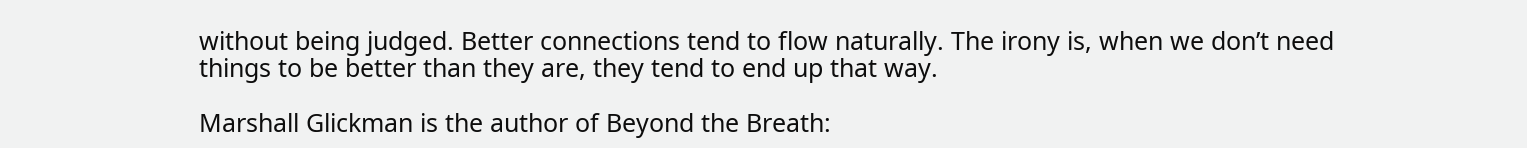without being judged. Better connections tend to flow naturally. The irony is, when we don’t need things to be better than they are, they tend to end up that way.

Marshall Glickman is the author of Beyond the Breath: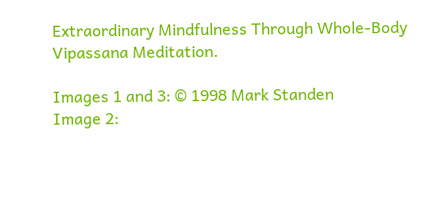Extraordinary Mindfulness Through Whole-Body Vipassana Meditation.

Images 1 and 3: © 1998 Mark Standen
Image 2: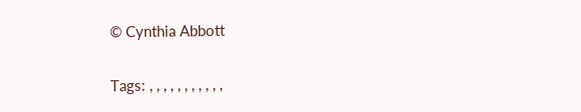© Cynthia Abbott

Tags: , , , , , , , , , , ,